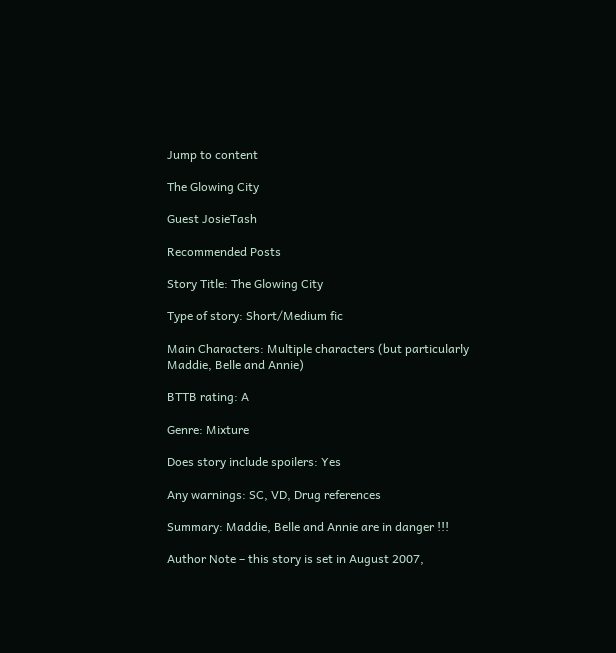Jump to content

The Glowing City

Guest JosieTash

Recommended Posts

Story Title: The Glowing City

Type of story: Short/Medium fic

Main Characters: Multiple characters (but particularly Maddie, Belle and Annie)

BTTB rating: A

Genre: Mixture

Does story include spoilers: Yes

Any warnings: SC, VD, Drug references

Summary: Maddie, Belle and Annie are in danger !!!

Author Note – this story is set in August 2007,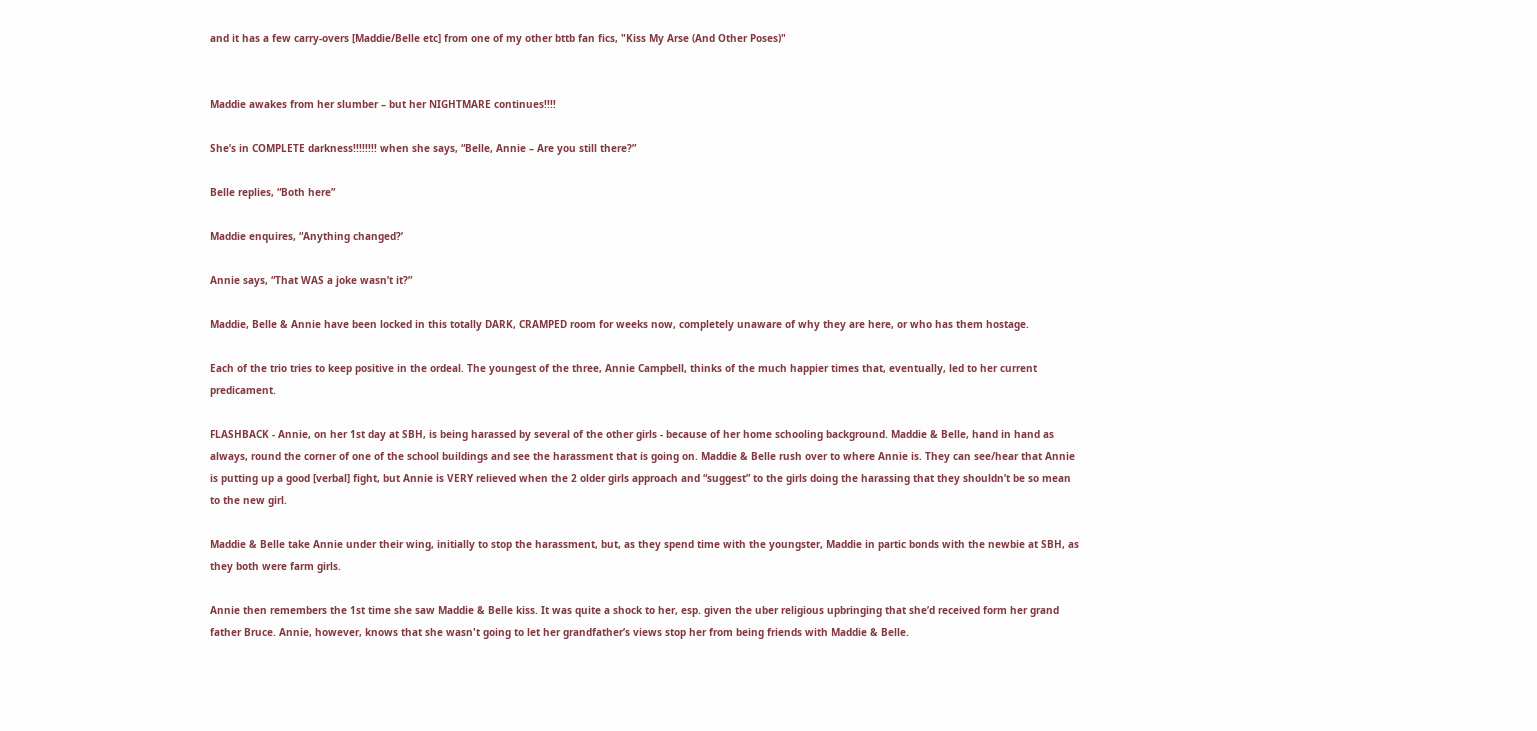and it has a few carry-overs [Maddie/Belle etc] from one of my other bttb fan fics, "Kiss My Arse (And Other Poses)"


Maddie awakes from her slumber – but her NIGHTMARE continues!!!!

She’s in COMPLETE darkness!!!!!!!! when she says, “Belle, Annie – Are you still there?”

Belle replies, “Both here”

Maddie enquires, “Anything changed?’

Annie says, “That WAS a joke wasn’t it?”

Maddie, Belle & Annie have been locked in this totally DARK, CRAMPED room for weeks now, completely unaware of why they are here, or who has them hostage.

Each of the trio tries to keep positive in the ordeal. The youngest of the three, Annie Campbell, thinks of the much happier times that, eventually, led to her current predicament.

FLASHBACK - Annie, on her 1st day at SBH, is being harassed by several of the other girls - because of her home schooling background. Maddie & Belle, hand in hand as always, round the corner of one of the school buildings and see the harassment that is going on. Maddie & Belle rush over to where Annie is. They can see/hear that Annie is putting up a good [verbal] fight, but Annie is VERY relieved when the 2 older girls approach and “suggest” to the girls doing the harassing that they shouldn’t be so mean to the new girl.

Maddie & Belle take Annie under their wing, initially to stop the harassment, but, as they spend time with the youngster, Maddie in partic bonds with the newbie at SBH, as they both were farm girls.

Annie then remembers the 1st time she saw Maddie & Belle kiss. It was quite a shock to her, esp. given the uber religious upbringing that she’d received form her grand father Bruce. Annie, however, knows that she wasn't going to let her grandfather’s views stop her from being friends with Maddie & Belle.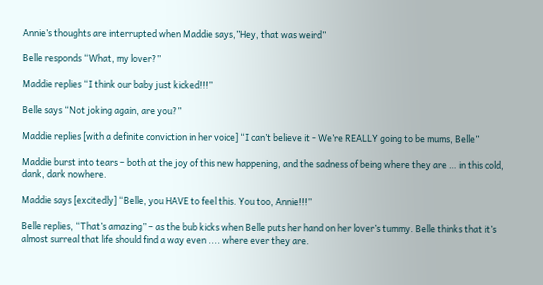Annie’s thoughts are interrupted when Maddie says,”Hey, that was weird”

Belle responds “What, my lover?”

Maddie replies “I think our baby just kicked!!!”

Belle says “Not joking again, are you?”

Maddie replies [with a definite conviction in her voice] “I can’t believe it - We’re REALLY going to be mums, Belle”

Maddie burst into tears – both at the joy of this new happening, and the sadness of being where they are … in this cold, dank, dark nowhere.

Maddie says [excitedly] “Belle, you HAVE to feel this. You too, Annie!!!”

Belle replies, “That’s amazing” – as the bub kicks when Belle puts her hand on her lover’s tummy. Belle thinks that it’s almost surreal that life should find a way even .... where ever they are.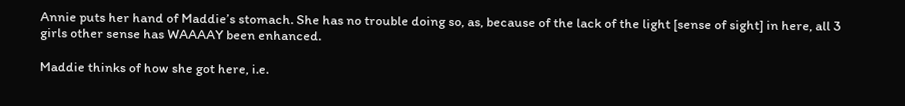Annie puts her hand of Maddie’s stomach. She has no trouble doing so, as, because of the lack of the light [sense of sight] in here, all 3 girls other sense has WAAAAY been enhanced.

Maddie thinks of how she got here, i.e.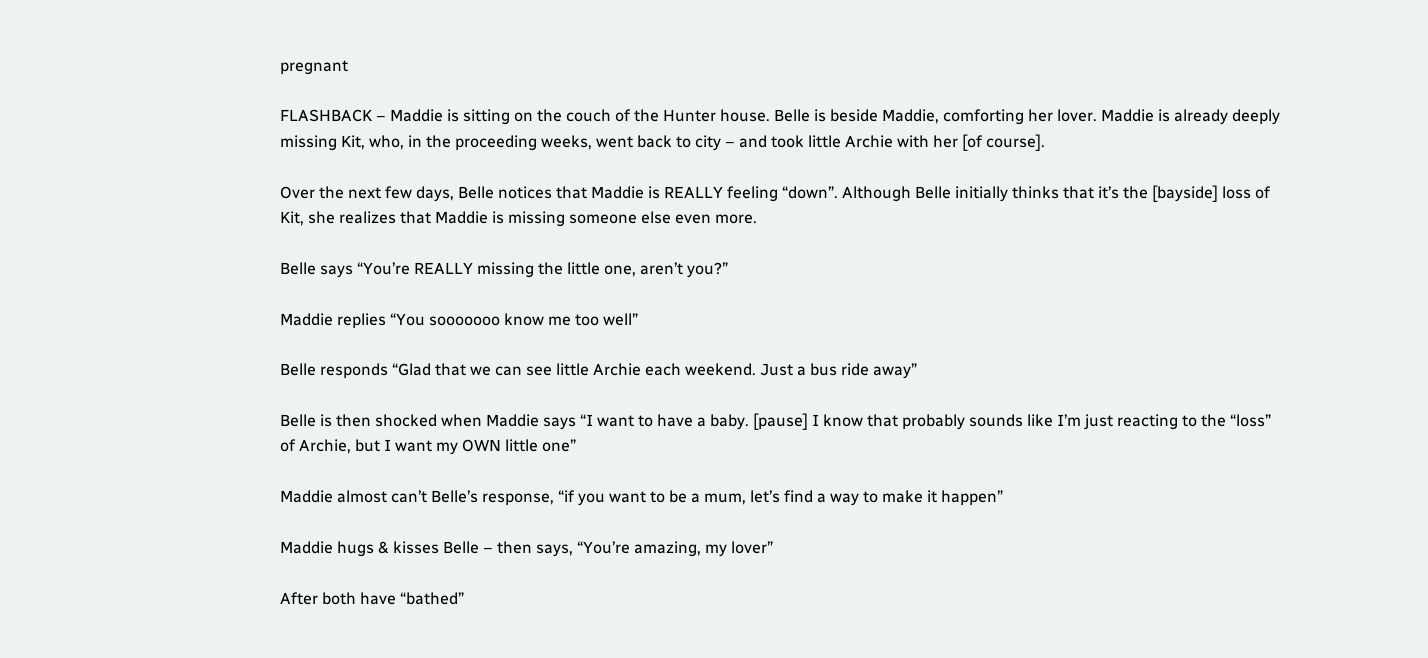pregnant

FLASHBACK – Maddie is sitting on the couch of the Hunter house. Belle is beside Maddie, comforting her lover. Maddie is already deeply missing Kit, who, in the proceeding weeks, went back to city – and took little Archie with her [of course].

Over the next few days, Belle notices that Maddie is REALLY feeling “down”. Although Belle initially thinks that it’s the [bayside] loss of Kit, she realizes that Maddie is missing someone else even more.

Belle says “You’re REALLY missing the little one, aren’t you?”

Maddie replies “You sooooooo know me too well”

Belle responds “Glad that we can see little Archie each weekend. Just a bus ride away”

Belle is then shocked when Maddie says “I want to have a baby. [pause] I know that probably sounds like I’m just reacting to the “loss” of Archie, but I want my OWN little one”

Maddie almost can’t Belle’s response, “if you want to be a mum, let’s find a way to make it happen”

Maddie hugs & kisses Belle – then says, “You’re amazing, my lover”

After both have “bathed”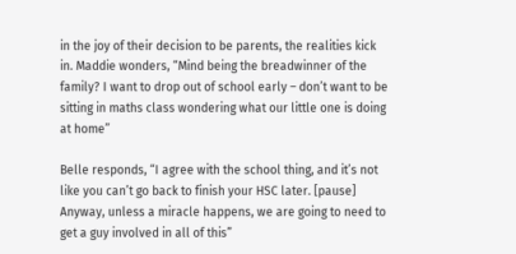in the joy of their decision to be parents, the realities kick in. Maddie wonders, “Mind being the breadwinner of the family? I want to drop out of school early – don’t want to be sitting in maths class wondering what our little one is doing at home”

Belle responds, “I agree with the school thing, and it’s not like you can’t go back to finish your HSC later. [pause] Anyway, unless a miracle happens, we are going to need to get a guy involved in all of this”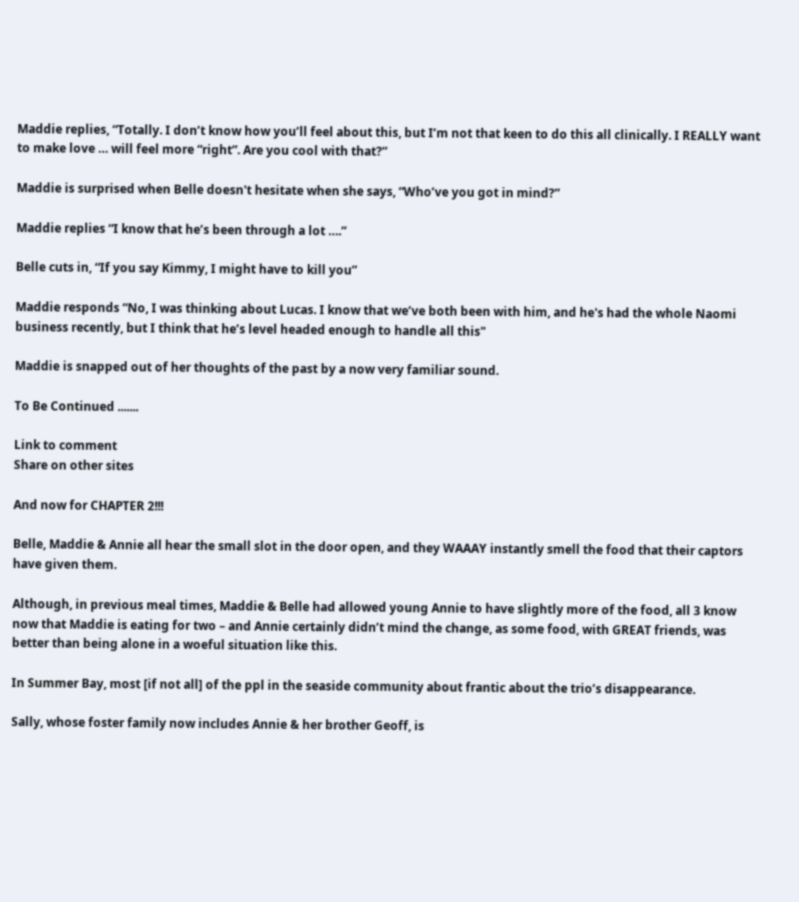Maddie replies, “Totally. I don’t know how you’ll feel about this, but I’m not that keen to do this all clinically. I REALLY want to make love … will feel more “right”. Are you cool with that?”

Maddie is surprised when Belle doesn't hesitate when she says, “Who’ve you got in mind?”

Maddie replies “I know that he’s been through a lot ….”

Belle cuts in, “If you say Kimmy, I might have to kill you”

Maddie responds “No, I was thinking about Lucas. I know that we’ve both been with him, and he's had the whole Naomi business recently, but I think that he’s level headed enough to handle all this"

Maddie is snapped out of her thoughts of the past by a now very familiar sound.

To Be Continued .......

Link to comment
Share on other sites

And now for CHAPTER 2!!!

Belle, Maddie & Annie all hear the small slot in the door open, and they WAAAY instantly smell the food that their captors have given them.

Although, in previous meal times, Maddie & Belle had allowed young Annie to have slightly more of the food, all 3 know now that Maddie is eating for two – and Annie certainly didn’t mind the change, as some food, with GREAT friends, was better than being alone in a woeful situation like this.

In Summer Bay, most [if not all] of the ppl in the seaside community about frantic about the trio’s disappearance.

Sally, whose foster family now includes Annie & her brother Geoff, is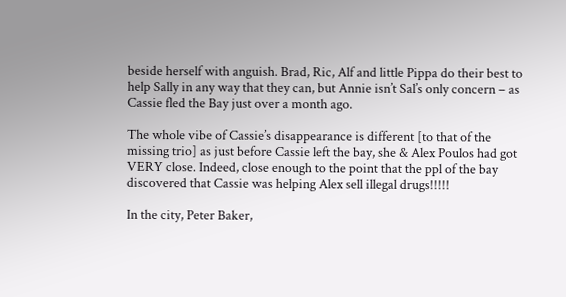beside herself with anguish. Brad, Ric, Alf and little Pippa do their best to help Sally in any way that they can, but Annie isn’t Sal’s only concern – as Cassie fled the Bay just over a month ago.

The whole vibe of Cassie’s disappearance is different [to that of the missing trio] as just before Cassie left the bay, she & Alex Poulos had got VERY close. Indeed, close enough to the point that the ppl of the bay discovered that Cassie was helping Alex sell illegal drugs!!!!!

In the city, Peter Baker,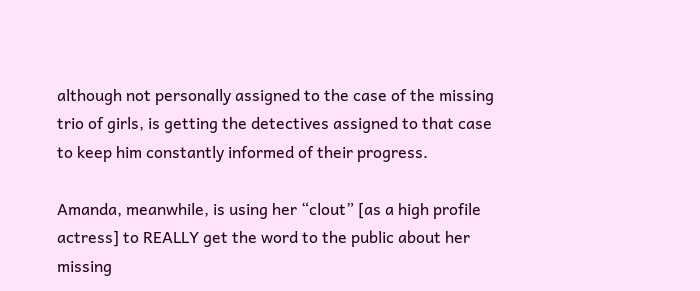although not personally assigned to the case of the missing trio of girls, is getting the detectives assigned to that case to keep him constantly informed of their progress.

Amanda, meanwhile, is using her “clout” [as a high profile actress] to REALLY get the word to the public about her missing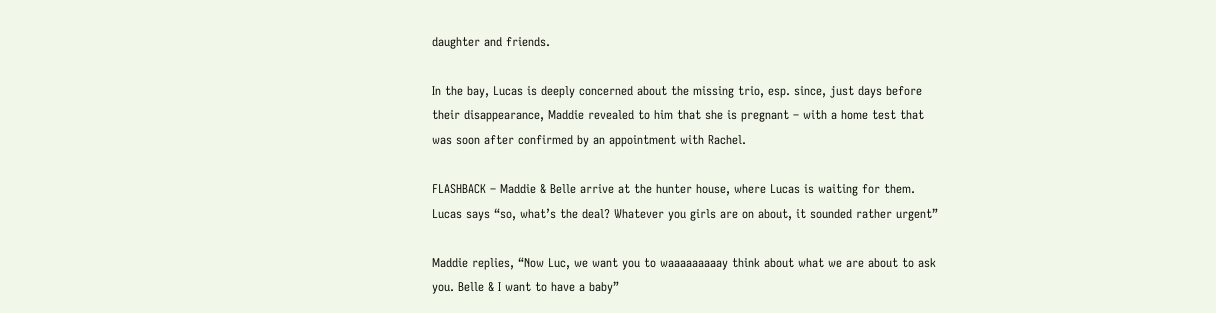daughter and friends.

In the bay, Lucas is deeply concerned about the missing trio, esp. since, just days before their disappearance, Maddie revealed to him that she is pregnant – with a home test that was soon after confirmed by an appointment with Rachel.

FLASHBACK – Maddie & Belle arrive at the hunter house, where Lucas is waiting for them. Lucas says “so, what’s the deal? Whatever you girls are on about, it sounded rather urgent”

Maddie replies, “Now Luc, we want you to waaaaaaaaay think about what we are about to ask you. Belle & I want to have a baby”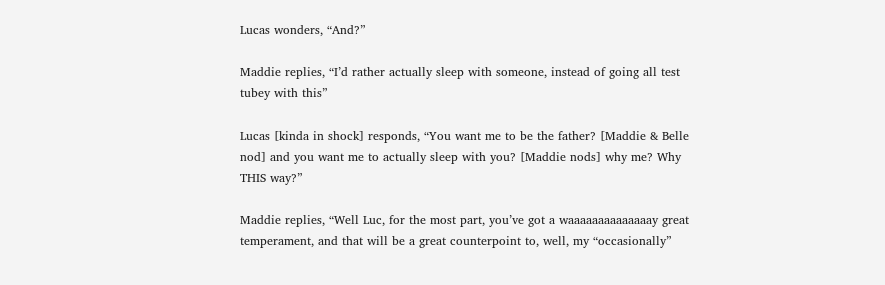Lucas wonders, “And?”

Maddie replies, “I’d rather actually sleep with someone, instead of going all test tubey with this”

Lucas [kinda in shock] responds, “You want me to be the father? [Maddie & Belle nod] and you want me to actually sleep with you? [Maddie nods] why me? Why THIS way?”

Maddie replies, “Well Luc, for the most part, you’ve got a waaaaaaaaaaaaaay great temperament, and that will be a great counterpoint to, well, my “occasionally”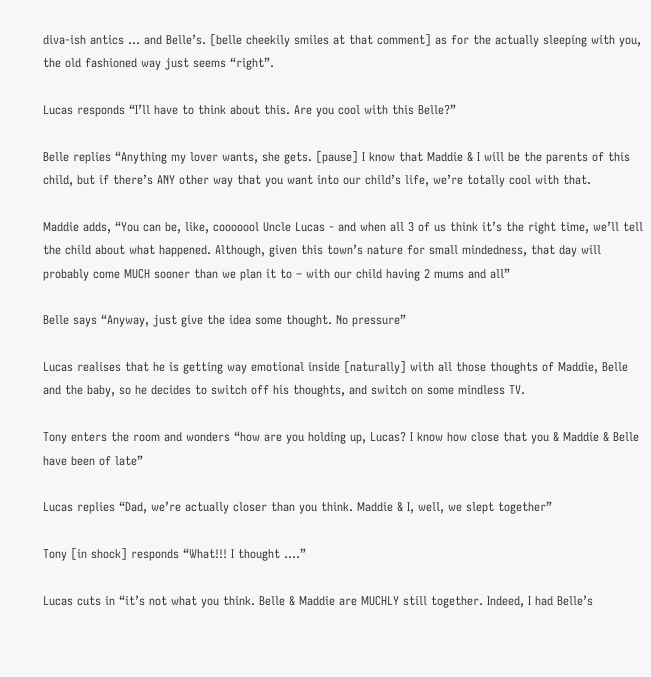diva-ish antics … and Belle’s. [belle cheekily smiles at that comment] as for the actually sleeping with you, the old fashioned way just seems “right”.

Lucas responds “I’ll have to think about this. Are you cool with this Belle?”

Belle replies “Anything my lover wants, she gets. [pause] I know that Maddie & I will be the parents of this child, but if there’s ANY other way that you want into our child’s life, we’re totally cool with that.

Maddie adds, “You can be, like, cooooool Uncle Lucas - and when all 3 of us think it’s the right time, we’ll tell the child about what happened. Although, given this town’s nature for small mindedness, that day will probably come MUCH sooner than we plan it to – with our child having 2 mums and all”

Belle says “Anyway, just give the idea some thought. No pressure”

Lucas realises that he is getting way emotional inside [naturally] with all those thoughts of Maddie, Belle and the baby, so he decides to switch off his thoughts, and switch on some mindless TV.

Tony enters the room and wonders “how are you holding up, Lucas? I know how close that you & Maddie & Belle have been of late”

Lucas replies “Dad, we’re actually closer than you think. Maddie & I, well, we slept together”

Tony [in shock] responds “What!!! I thought ….”

Lucas cuts in “it’s not what you think. Belle & Maddie are MUCHLY still together. Indeed, I had Belle’s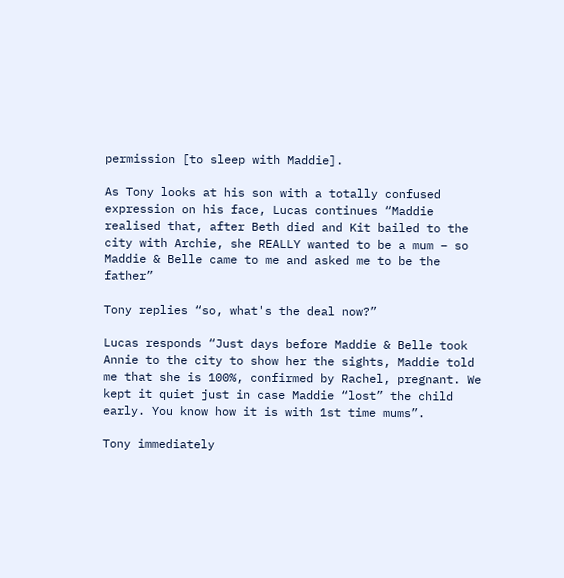permission [to sleep with Maddie].

As Tony looks at his son with a totally confused expression on his face, Lucas continues “Maddie realised that, after Beth died and Kit bailed to the city with Archie, she REALLY wanted to be a mum – so Maddie & Belle came to me and asked me to be the father”

Tony replies “so, what's the deal now?”

Lucas responds “Just days before Maddie & Belle took Annie to the city to show her the sights, Maddie told me that she is 100%, confirmed by Rachel, pregnant. We kept it quiet just in case Maddie “lost” the child early. You know how it is with 1st time mums”.

Tony immediately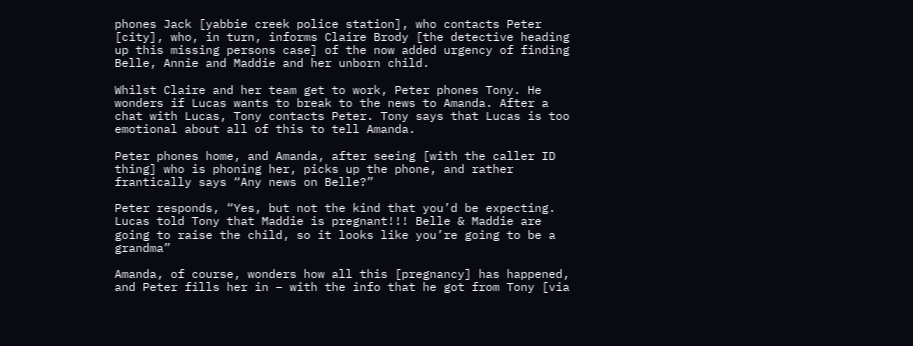phones Jack [yabbie creek police station], who contacts Peter [city], who, in turn, informs Claire Brody [the detective heading up this missing persons case] of the now added urgency of finding Belle, Annie and Maddie and her unborn child.

Whilst Claire and her team get to work, Peter phones Tony. He wonders if Lucas wants to break to the news to Amanda. After a chat with Lucas, Tony contacts Peter. Tony says that Lucas is too emotional about all of this to tell Amanda.

Peter phones home, and Amanda, after seeing [with the caller ID thing] who is phoning her, picks up the phone, and rather frantically says “Any news on Belle?”

Peter responds, “Yes, but not the kind that you’d be expecting. Lucas told Tony that Maddie is pregnant!!! Belle & Maddie are going to raise the child, so it looks like you’re going to be a grandma”

Amanda, of course, wonders how all this [pregnancy] has happened, and Peter fills her in – with the info that he got from Tony [via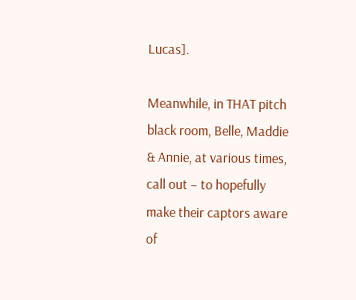Lucas].

Meanwhile, in THAT pitch black room, Belle, Maddie & Annie, at various times, call out – to hopefully make their captors aware of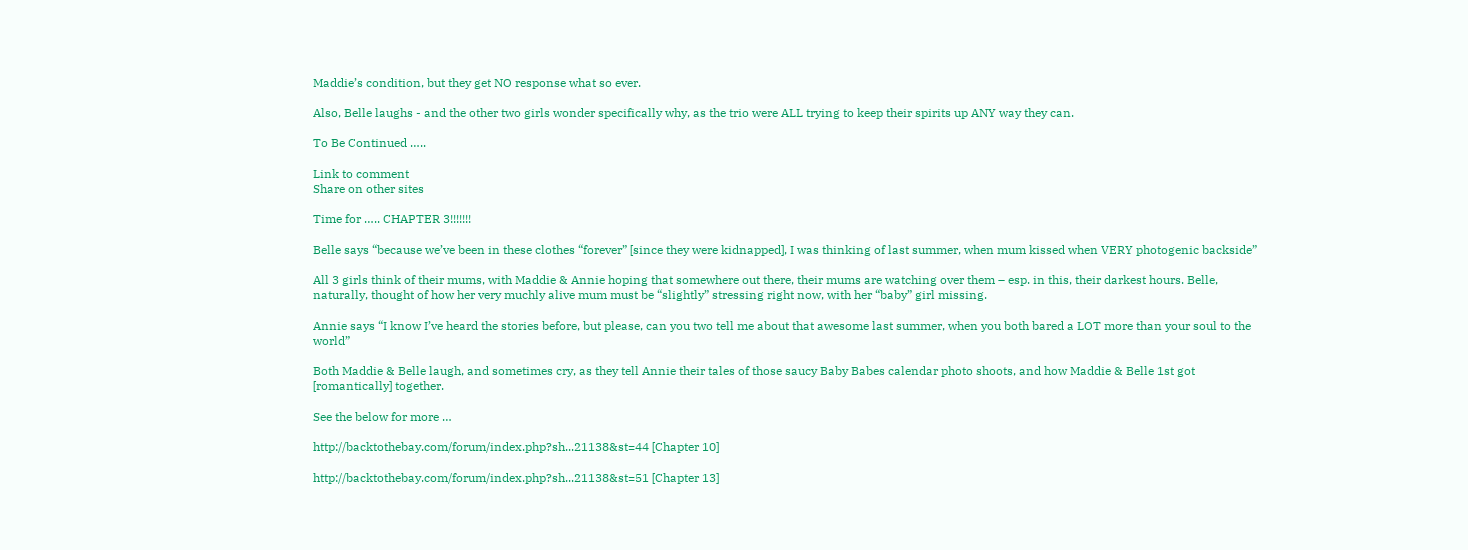Maddie’s condition, but they get NO response what so ever.

Also, Belle laughs - and the other two girls wonder specifically why, as the trio were ALL trying to keep their spirits up ANY way they can.

To Be Continued …..

Link to comment
Share on other sites

Time for ….. CHAPTER 3!!!!!!!

Belle says “because we’ve been in these clothes “forever” [since they were kidnapped], I was thinking of last summer, when mum kissed when VERY photogenic backside”

All 3 girls think of their mums, with Maddie & Annie hoping that somewhere out there, their mums are watching over them – esp. in this, their darkest hours. Belle, naturally, thought of how her very muchly alive mum must be “slightly” stressing right now, with her “baby” girl missing.

Annie says “I know I’ve heard the stories before, but please, can you two tell me about that awesome last summer, when you both bared a LOT more than your soul to the world”

Both Maddie & Belle laugh, and sometimes cry, as they tell Annie their tales of those saucy Baby Babes calendar photo shoots, and how Maddie & Belle 1st got [romantically] together.

See the below for more …

http://backtothebay.com/forum/index.php?sh...21138&st=44 [Chapter 10]

http://backtothebay.com/forum/index.php?sh...21138&st=51 [Chapter 13]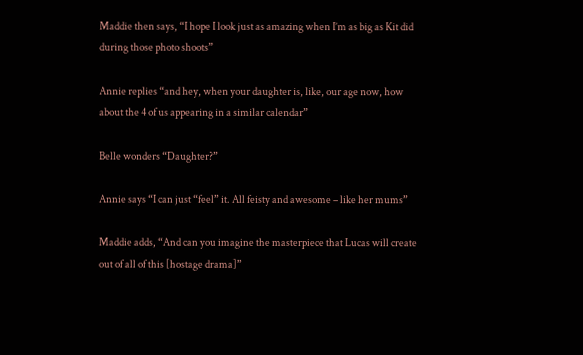Maddie then says, “I hope I look just as amazing when I’m as big as Kit did during those photo shoots”

Annie replies “and hey, when your daughter is, like, our age now, how about the 4 of us appearing in a similar calendar”

Belle wonders “Daughter?”

Annie says “I can just “feel” it. All feisty and awesome – like her mums”

Maddie adds, “And can you imagine the masterpiece that Lucas will create out of all of this [hostage drama]”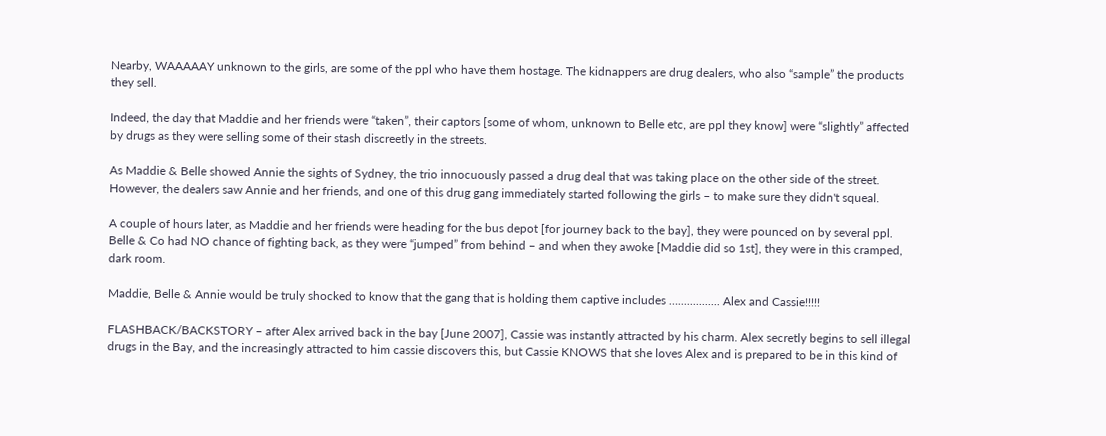Nearby, WAAAAAY unknown to the girls, are some of the ppl who have them hostage. The kidnappers are drug dealers, who also “sample” the products they sell.

Indeed, the day that Maddie and her friends were “taken”, their captors [some of whom, unknown to Belle etc, are ppl they know] were “slightly” affected by drugs as they were selling some of their stash discreetly in the streets.

As Maddie & Belle showed Annie the sights of Sydney, the trio innocuously passed a drug deal that was taking place on the other side of the street. However, the dealers saw Annie and her friends, and one of this drug gang immediately started following the girls – to make sure they didn't squeal.

A couple of hours later, as Maddie and her friends were heading for the bus depot [for journey back to the bay], they were pounced on by several ppl. Belle & Co had NO chance of fighting back, as they were “jumped” from behind – and when they awoke [Maddie did so 1st], they were in this cramped, dark room.

Maddie, Belle & Annie would be truly shocked to know that the gang that is holding them captive includes ….............. Alex and Cassie!!!!!

FLASHBACK/BACKSTORY – after Alex arrived back in the bay [June 2007], Cassie was instantly attracted by his charm. Alex secretly begins to sell illegal drugs in the Bay, and the increasingly attracted to him cassie discovers this, but Cassie KNOWS that she loves Alex and is prepared to be in this kind of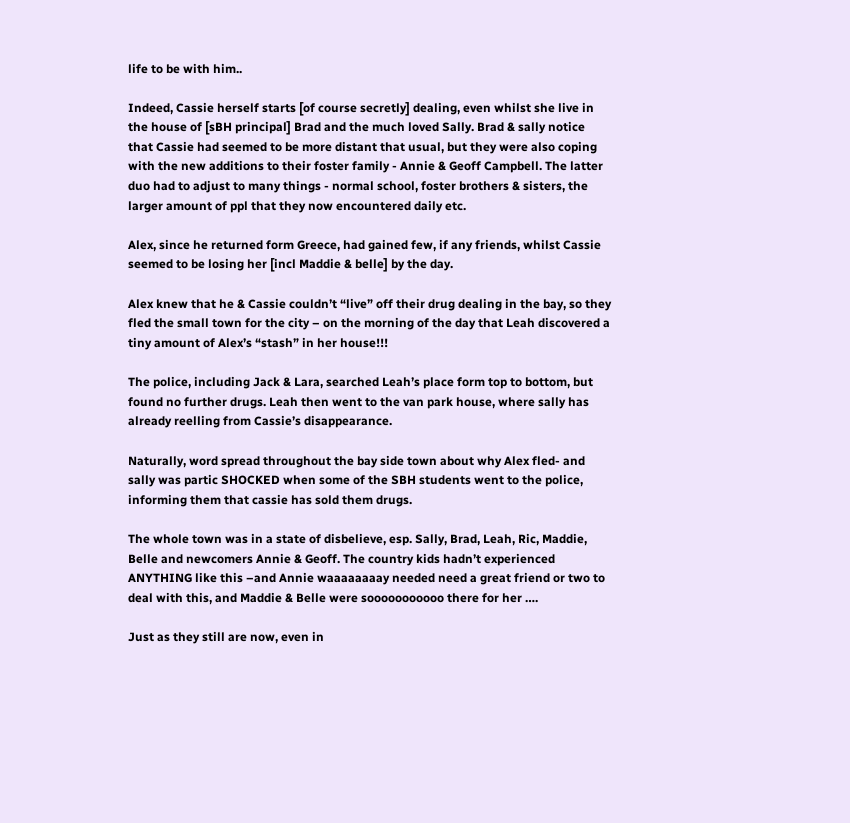life to be with him..

Indeed, Cassie herself starts [of course secretly] dealing, even whilst she live in the house of [sBH principal] Brad and the much loved Sally. Brad & sally notice that Cassie had seemed to be more distant that usual, but they were also coping with the new additions to their foster family - Annie & Geoff Campbell. The latter duo had to adjust to many things - normal school, foster brothers & sisters, the larger amount of ppl that they now encountered daily etc.

Alex, since he returned form Greece, had gained few, if any friends, whilst Cassie seemed to be losing her [incl Maddie & belle] by the day.

Alex knew that he & Cassie couldn’t “live” off their drug dealing in the bay, so they fled the small town for the city – on the morning of the day that Leah discovered a tiny amount of Alex’s “stash” in her house!!!

The police, including Jack & Lara, searched Leah’s place form top to bottom, but found no further drugs. Leah then went to the van park house, where sally has already reelling from Cassie’s disappearance.

Naturally, word spread throughout the bay side town about why Alex fled- and sally was partic SHOCKED when some of the SBH students went to the police, informing them that cassie has sold them drugs.

The whole town was in a state of disbelieve, esp. Sally, Brad, Leah, Ric, Maddie, Belle and newcomers Annie & Geoff. The country kids hadn’t experienced ANYTHING like this –and Annie waaaaaaaay needed need a great friend or two to deal with this, and Maddie & Belle were sooooooooooo there for her ….

Just as they still are now, even in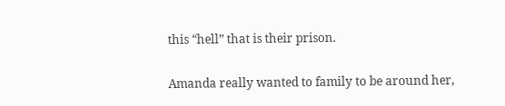this “hell” that is their prison.

Amanda really wanted to family to be around her,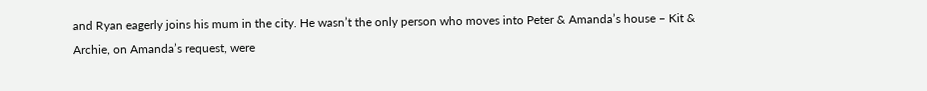and Ryan eagerly joins his mum in the city. He wasn’t the only person who moves into Peter & Amanda’s house – Kit & Archie, on Amanda’s request, were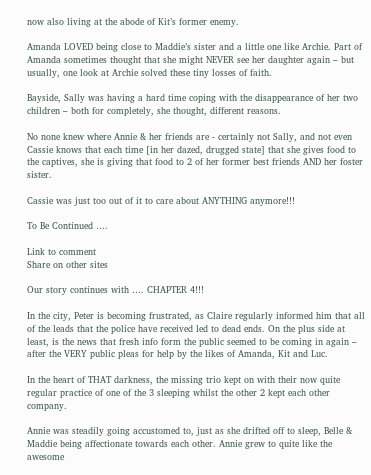now also living at the abode of Kit’s former enemy.

Amanda LOVED being close to Maddie’s sister and a little one like Archie. Part of Amanda sometimes thought that she might NEVER see her daughter again – but usually, one look at Archie solved these tiny losses of faith.

Bayside, Sally was having a hard time coping with the disappearance of her two children – both for completely, she thought, different reasons.

No none knew where Annie & her friends are - certainly not Sally, and not even Cassie knows that each time [in her dazed, drugged state] that she gives food to the captives, she is giving that food to 2 of her former best friends AND her foster sister.

Cassie was just too out of it to care about ANYTHING anymore!!!

To Be Continued ….

Link to comment
Share on other sites

Our story continues with …. CHAPTER 4!!!

In the city, Peter is becoming frustrated, as Claire regularly informed him that all of the leads that the police have received led to dead ends. On the plus side at least, is the news that fresh info form the public seemed to be coming in again – after the VERY public pleas for help by the likes of Amanda, Kit and Luc.

In the heart of THAT darkness, the missing trio kept on with their now quite regular practice of one of the 3 sleeping whilst the other 2 kept each other company.

Annie was steadily going accustomed to, just as she drifted off to sleep, Belle & Maddie being affectionate towards each other. Annie grew to quite like the awesome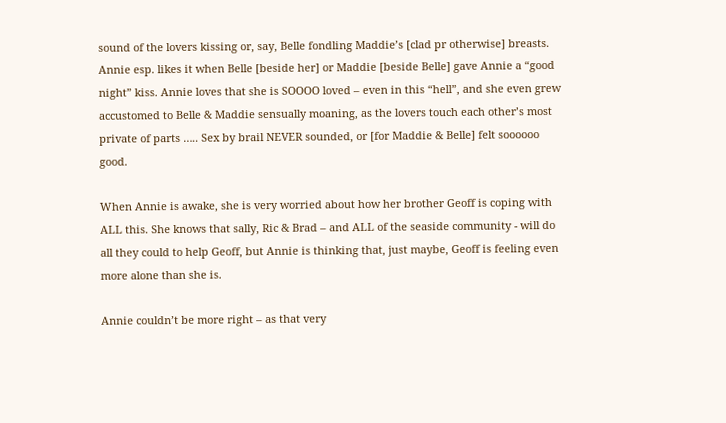sound of the lovers kissing or, say, Belle fondling Maddie’s [clad pr otherwise] breasts. Annie esp. likes it when Belle [beside her] or Maddie [beside Belle] gave Annie a “good night” kiss. Annie loves that she is SOOOO loved – even in this “hell”, and she even grew accustomed to Belle & Maddie sensually moaning, as the lovers touch each other’s most private of parts ….. Sex by brail NEVER sounded, or [for Maddie & Belle] felt soooooo good.

When Annie is awake, she is very worried about how her brother Geoff is coping with ALL this. She knows that sally, Ric & Brad – and ALL of the seaside community - will do all they could to help Geoff, but Annie is thinking that, just maybe, Geoff is feeling even more alone than she is.

Annie couldn’t be more right – as that very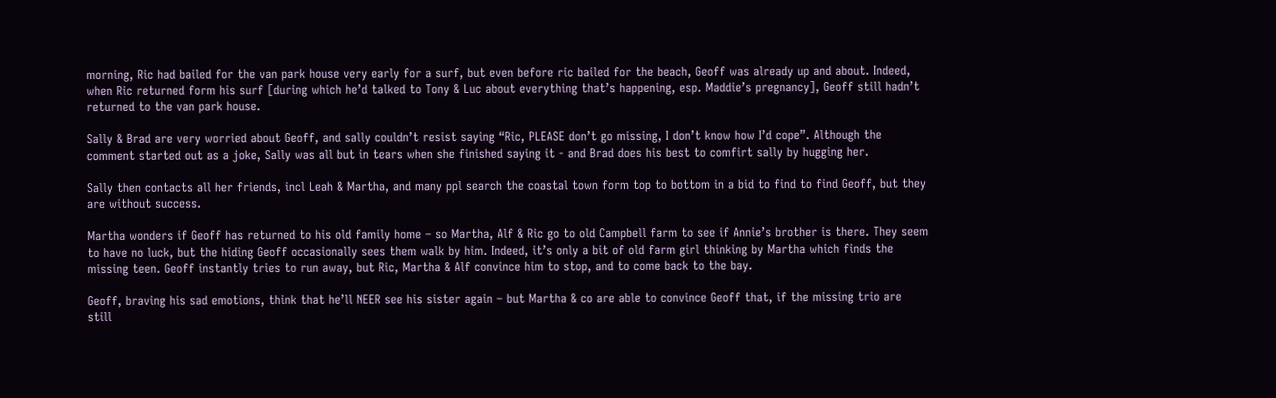morning, Ric had bailed for the van park house very early for a surf, but even before ric bailed for the beach, Geoff was already up and about. Indeed, when Ric returned form his surf [during which he’d talked to Tony & Luc about everything that’s happening, esp. Maddie’s pregnancy], Geoff still hadn’t returned to the van park house.

Sally & Brad are very worried about Geoff, and sally couldn’t resist saying “Ric, PLEASE don’t go missing, I don’t know how I’d cope”. Although the comment started out as a joke, Sally was all but in tears when she finished saying it - and Brad does his best to comfirt sally by hugging her.

Sally then contacts all her friends, incl Leah & Martha, and many ppl search the coastal town form top to bottom in a bid to find to find Geoff, but they are without success.

Martha wonders if Geoff has returned to his old family home – so Martha, Alf & Ric go to old Campbell farm to see if Annie’s brother is there. They seem to have no luck, but the hiding Geoff occasionally sees them walk by him. Indeed, it’s only a bit of old farm girl thinking by Martha which finds the missing teen. Geoff instantly tries to run away, but Ric, Martha & Alf convince him to stop, and to come back to the bay.

Geoff, braving his sad emotions, think that he’ll NEER see his sister again – but Martha & co are able to convince Geoff that, if the missing trio are still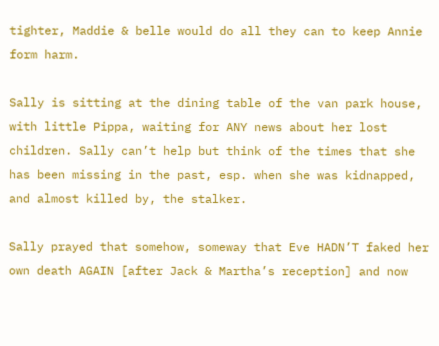tighter, Maddie & belle would do all they can to keep Annie form harm.

Sally is sitting at the dining table of the van park house, with little Pippa, waiting for ANY news about her lost children. Sally can’t help but think of the times that she has been missing in the past, esp. when she was kidnapped, and almost killed by, the stalker.

Sally prayed that somehow, someway that Eve HADN’T faked her own death AGAIN [after Jack & Martha’s reception] and now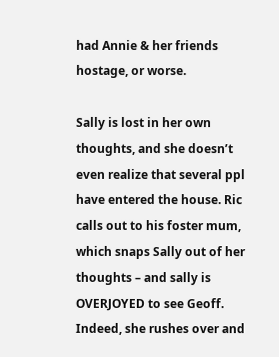had Annie & her friends hostage, or worse.

Sally is lost in her own thoughts, and she doesn’t even realize that several ppl have entered the house. Ric calls out to his foster mum, which snaps Sally out of her thoughts – and sally is OVERJOYED to see Geoff. Indeed, she rushes over and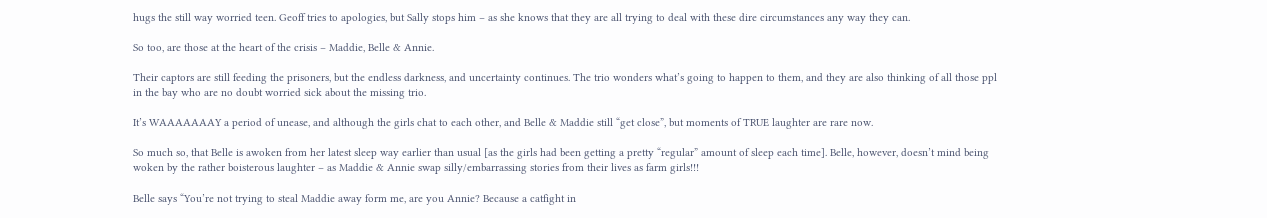hugs the still way worried teen. Geoff tries to apologies, but Sally stops him – as she knows that they are all trying to deal with these dire circumstances any way they can.

So too, are those at the heart of the crisis – Maddie, Belle & Annie.

Their captors are still feeding the prisoners, but the endless darkness, and uncertainty continues. The trio wonders what’s going to happen to them, and they are also thinking of all those ppl in the bay who are no doubt worried sick about the missing trio.

It’s WAAAAAAAY a period of unease, and although the girls chat to each other, and Belle & Maddie still “get close”, but moments of TRUE laughter are rare now.

So much so, that Belle is awoken from her latest sleep way earlier than usual [as the girls had been getting a pretty “regular” amount of sleep each time]. Belle, however, doesn’t mind being woken by the rather boisterous laughter – as Maddie & Annie swap silly/embarrassing stories from their lives as farm girls!!!

Belle says “You’re not trying to steal Maddie away form me, are you Annie? Because a catfight in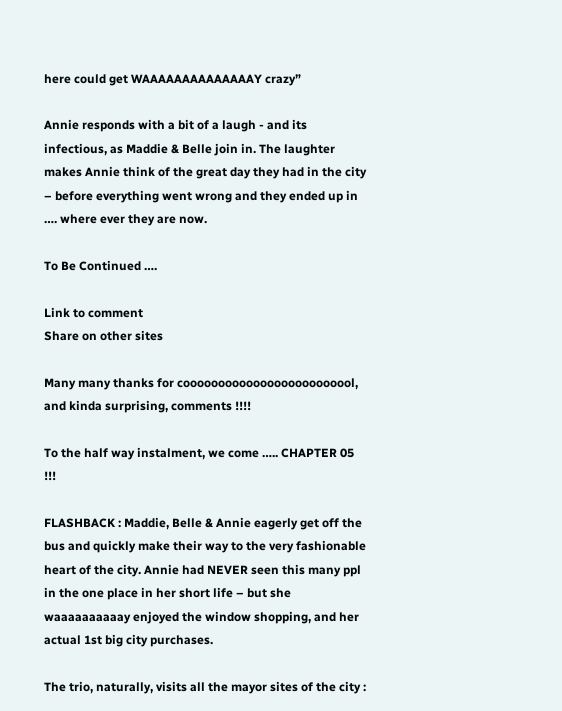here could get WAAAAAAAAAAAAAAY crazy”

Annie responds with a bit of a laugh - and its infectious, as Maddie & Belle join in. The laughter makes Annie think of the great day they had in the city – before everything went wrong and they ended up in …. where ever they are now.

To Be Continued ….

Link to comment
Share on other sites

Many many thanks for cooooooooooooooooooooooool, and kinda surprising, comments !!!!

To the half way instalment, we come ….. CHAPTER 05 !!!

FLASHBACK : Maddie, Belle & Annie eagerly get off the bus and quickly make their way to the very fashionable heart of the city. Annie had NEVER seen this many ppl in the one place in her short life – but she waaaaaaaaaay enjoyed the window shopping, and her actual 1st big city purchases.

The trio, naturally, visits all the mayor sites of the city :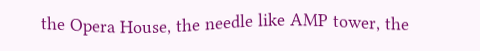the Opera House, the needle like AMP tower, the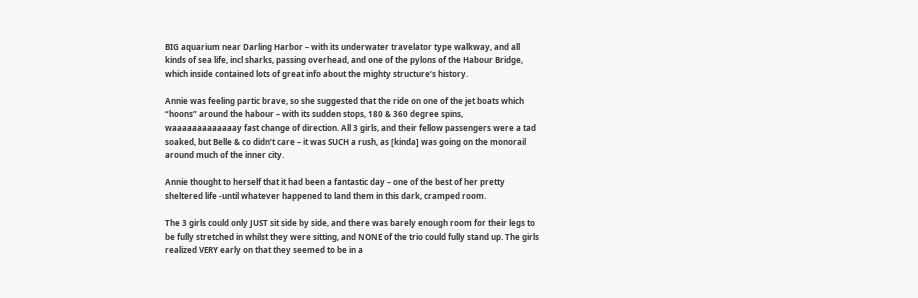BIG aquarium near Darling Harbor – with its underwater travelator type walkway, and all kinds of sea life, incl sharks, passing overhead, and one of the pylons of the Habour Bridge, which inside contained lots of great info about the mighty structure’s history.

Annie was feeling partic brave, so she suggested that the ride on one of the jet boats which “hoons” around the habour – with its sudden stops, 180 & 360 degree spins, waaaaaaaaaaaaay fast change of direction. All 3 girls, and their fellow passengers were a tad soaked, but Belle & co didn’t care – it was SUCH a rush, as [kinda] was going on the monorail around much of the inner city.

Annie thought to herself that it had been a fantastic day – one of the best of her pretty sheltered life -until whatever happened to land them in this dark, cramped room.

The 3 girls could only JUST sit side by side, and there was barely enough room for their legs to be fully stretched in whilst they were sitting, and NONE of the trio could fully stand up. The girls realized VERY early on that they seemed to be in a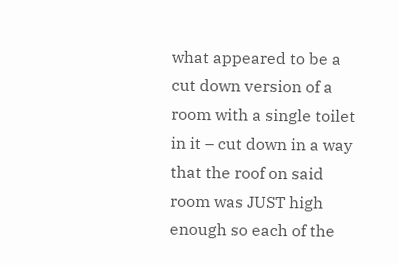what appeared to be a cut down version of a room with a single toilet in it – cut down in a way that the roof on said room was JUST high enough so each of the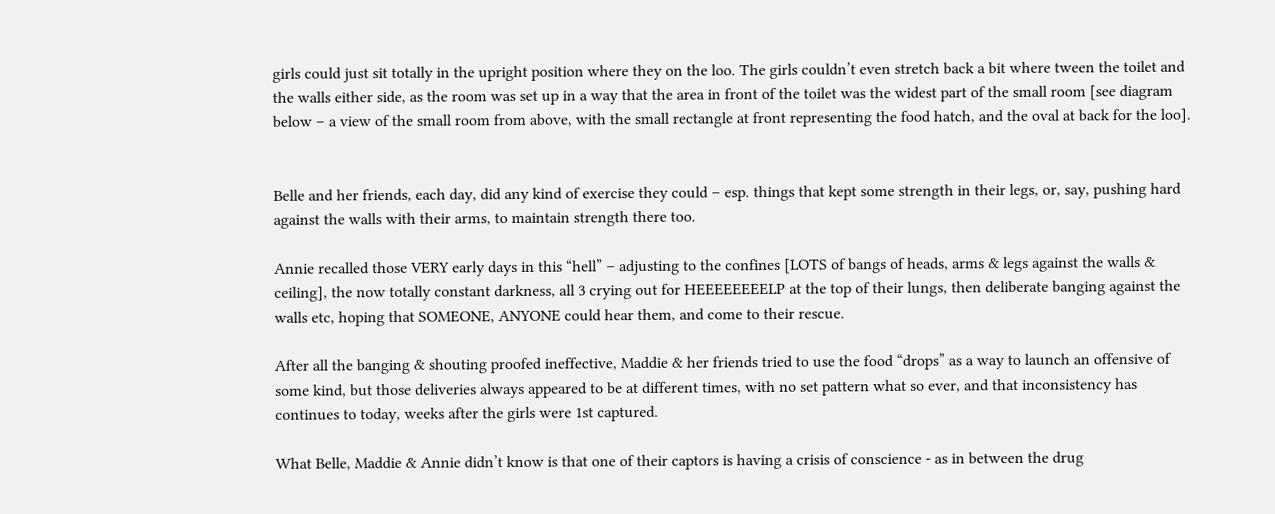girls could just sit totally in the upright position where they on the loo. The girls couldn’t even stretch back a bit where tween the toilet and the walls either side, as the room was set up in a way that the area in front of the toilet was the widest part of the small room [see diagram below – a view of the small room from above, with the small rectangle at front representing the food hatch, and the oval at back for the loo].


Belle and her friends, each day, did any kind of exercise they could – esp. things that kept some strength in their legs, or, say, pushing hard against the walls with their arms, to maintain strength there too.

Annie recalled those VERY early days in this “hell” – adjusting to the confines [LOTS of bangs of heads, arms & legs against the walls & ceiling], the now totally constant darkness, all 3 crying out for HEEEEEEEELP at the top of their lungs, then deliberate banging against the walls etc, hoping that SOMEONE, ANYONE could hear them, and come to their rescue.

After all the banging & shouting proofed ineffective, Maddie & her friends tried to use the food “drops” as a way to launch an offensive of some kind, but those deliveries always appeared to be at different times, with no set pattern what so ever, and that inconsistency has continues to today, weeks after the girls were 1st captured.

What Belle, Maddie & Annie didn’t know is that one of their captors is having a crisis of conscience - as in between the drug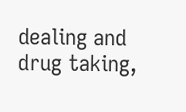dealing and drug taking,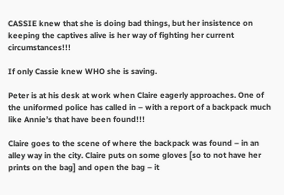CASSIE knew that she is doing bad things, but her insistence on keeping the captives alive is her way of fighting her current circumstances!!!

If only Cassie knew WHO she is saving.

Peter is at his desk at work when Claire eagerly approaches. One of the uniformed police has called in – with a report of a backpack much like Annie’s that have been found!!!

Claire goes to the scene of where the backpack was found – in an alley way in the city. Claire puts on some gloves [so to not have her prints on the bag] and open the bag – it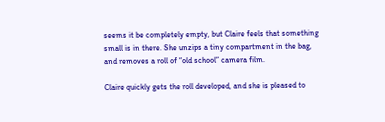seems it be completely empty, but Claire feels that something small is in there. She unzips a tiny compartment in the bag, and removes a roll of “old school” camera film.

Claire quickly gets the roll developed, and she is pleased to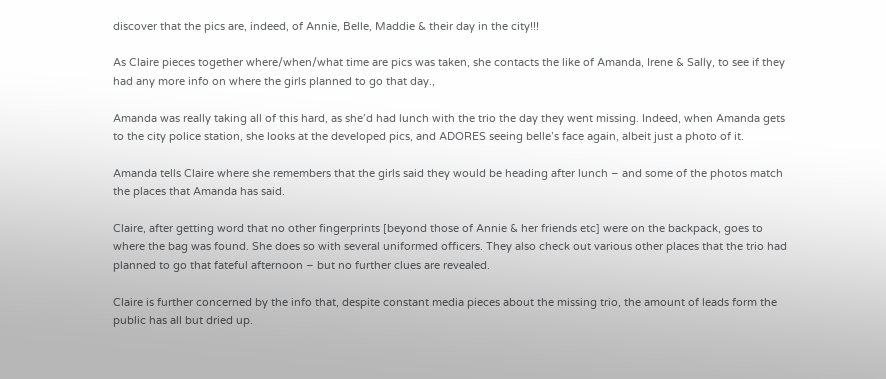discover that the pics are, indeed, of Annie, Belle, Maddie & their day in the city!!!

As Claire pieces together where/when/what time are pics was taken, she contacts the like of Amanda, Irene & Sally, to see if they had any more info on where the girls planned to go that day.,

Amanda was really taking all of this hard, as she’d had lunch with the trio the day they went missing. Indeed, when Amanda gets to the city police station, she looks at the developed pics, and ADORES seeing belle’s face again, albeit just a photo of it.

Amanda tells Claire where she remembers that the girls said they would be heading after lunch – and some of the photos match the places that Amanda has said.

Claire, after getting word that no other fingerprints [beyond those of Annie & her friends etc] were on the backpack, goes to where the bag was found. She does so with several uniformed officers. They also check out various other places that the trio had planned to go that fateful afternoon – but no further clues are revealed.

Claire is further concerned by the info that, despite constant media pieces about the missing trio, the amount of leads form the public has all but dried up.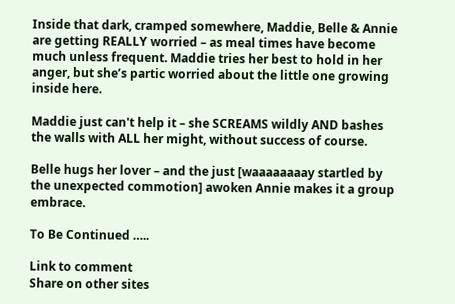Inside that dark, cramped somewhere, Maddie, Belle & Annie are getting REALLY worried – as meal times have become much unless frequent. Maddie tries her best to hold in her anger, but she’s partic worried about the little one growing inside here.

Maddie just can't help it – she SCREAMS wildly AND bashes the walls with ALL her might, without success of course.

Belle hugs her lover – and the just [waaaaaaaay startled by the unexpected commotion] awoken Annie makes it a group embrace.

To Be Continued …..

Link to comment
Share on other sites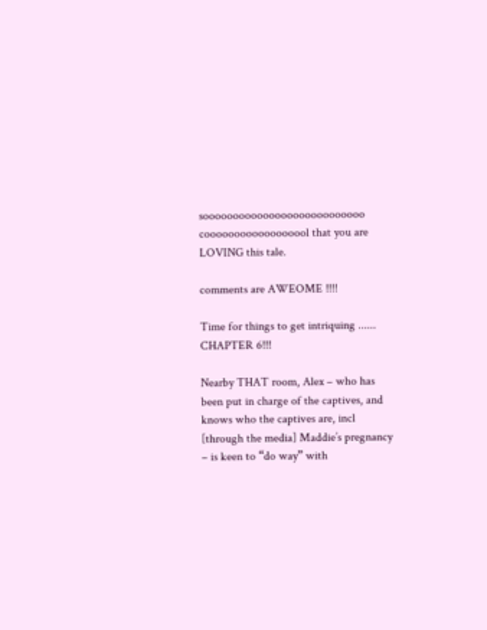sooooooooooooooooooooooooooo coooooooooooooooool that you are LOVING this tale.

comments are AWEOME !!!!

Time for things to get intriquing ...... CHAPTER 6!!!

Nearby THAT room, Alex – who has been put in charge of the captives, and knows who the captives are, incl [through the media] Maddie’s pregnancy – is keen to “do way” with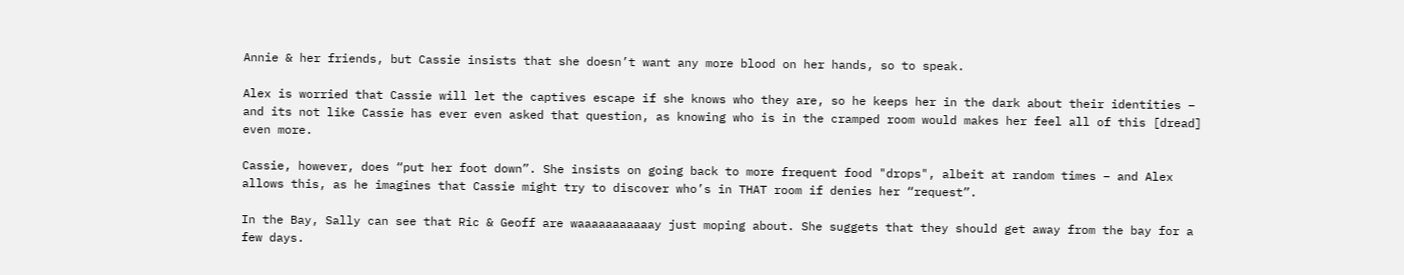Annie & her friends, but Cassie insists that she doesn’t want any more blood on her hands, so to speak.

Alex is worried that Cassie will let the captives escape if she knows who they are, so he keeps her in the dark about their identities – and its not like Cassie has ever even asked that question, as knowing who is in the cramped room would makes her feel all of this [dread] even more.

Cassie, however, does “put her foot down”. She insists on going back to more frequent food "drops", albeit at random times – and Alex allows this, as he imagines that Cassie might try to discover who’s in THAT room if denies her “request”.

In the Bay, Sally can see that Ric & Geoff are waaaaaaaaaaay just moping about. She suggets that they should get away from the bay for a few days.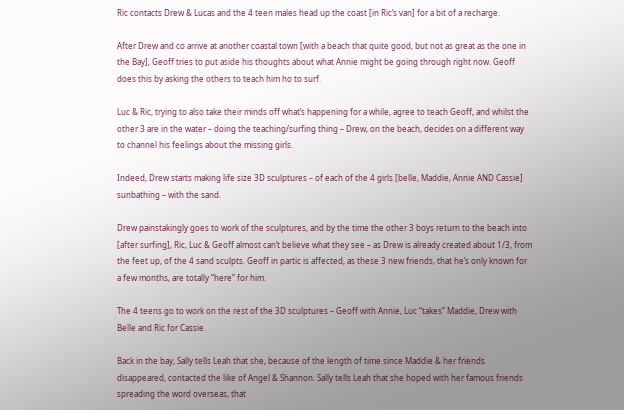Ric contacts Drew & Lucas and the 4 teen males head up the coast [in Ric’s van] for a bit of a recharge.

After Drew and co arrive at another coastal town [with a beach that quite good, but not as great as the one in the Bay], Geoff tries to put aside his thoughts about what Annie might be going through right now. Geoff does this by asking the others to teach him ho to surf.

Luc & Ric, trying to also take their minds off what’s happening for a while, agree to teach Geoff, and whilst the other 3 are in the water – doing the teaching/surfing thing – Drew, on the beach, decides on a different way to channel his feelings about the missing girls.

Indeed, Drew starts making life size 3D sculptures – of each of the 4 girls [belle, Maddie, Annie AND Cassie] sunbathing – with the sand.

Drew painstakingly goes to work of the sculptures, and by the time the other 3 boys return to the beach into [after surfing], Ric, Luc & Geoff almost can’t believe what they see – as Drew is already created about 1/3, from the feet up, of the 4 sand sculpts. Geoff in partic is affected, as these 3 new friends, that he’s only known for a few months, are totally “here” for him.

The 4 teens go to work on the rest of the 3D sculptures – Geoff with Annie, Luc “takes” Maddie, Drew with Belle and Ric for Cassie.

Back in the bay, Sally tells Leah that she, because of the length of time since Maddie & her friends disappeared, contacted the like of Angel & Shannon. Sally tells Leah that she hoped with her famous friends spreading the word overseas, that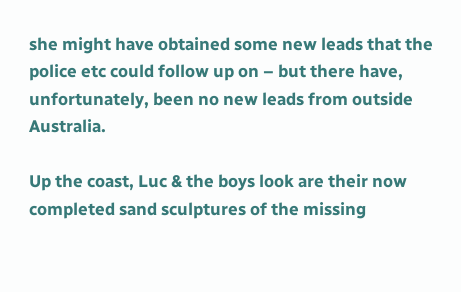she might have obtained some new leads that the police etc could follow up on – but there have, unfortunately, been no new leads from outside Australia.

Up the coast, Luc & the boys look are their now completed sand sculptures of the missing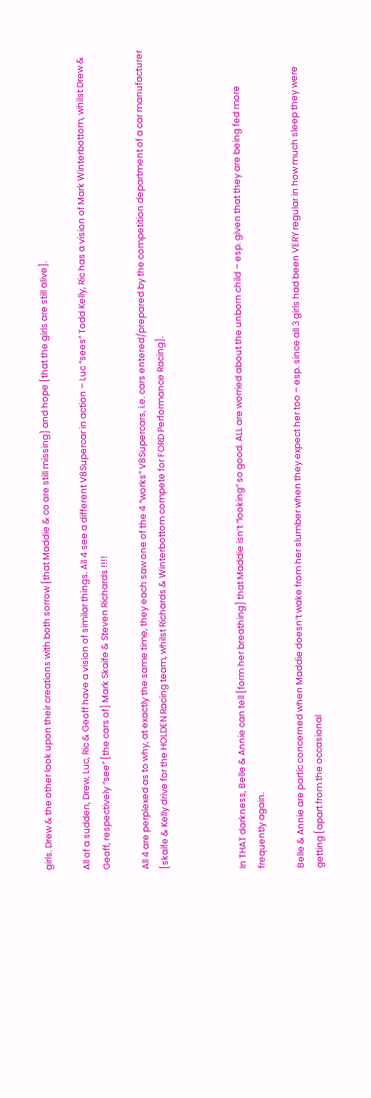girls. Drew & the other look upon their creations with both sorrow [that Maddie & co are still missing] and hope [that the girls are still alive].

All of a sudden, Drew, Luc, Ric & Geoff have a vision of similar things. All 4 see a different V8Supercar in action – Luc “sees” Todd Kelly, Ric has a vision of Mark Winterbottom, whilst Drew & Geoff, respectively “see” [the cars of] Mark Skaife & Steven Richards !!!!

All 4 are perplexed as to why, at exactly the same time, they each saw one of the 4 “works” V8Supercars, i.e. cars entered/prepared by the competition department of a car manufacturer [skaife & Kelly drive for the HOLDEN Racing team, whilst Richards & Winterbottom compete for FORD Performance Racing].



In THAT darkness, Belle & Annie can tell [form her breathing] that Maddie isn’t “looking” so good. ALL are worried about the unborn child – esp. given that they are being fed more frequently again.

Belle & Annie are partic concerned when Maddie doesn’t wake from her slumber when they expect her too – esp. since all 3 girls had been VERY regular in how much sleep they were getting [apart from the occasional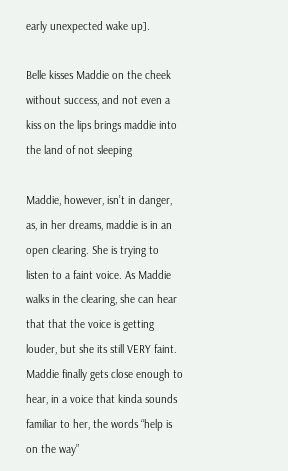early unexpected wake up].

Belle kisses Maddie on the cheek without success, and not even a kiss on the lips brings maddie into the land of not sleeping

Maddie, however, isn’t in danger, as, in her dreams, maddie is in an open clearing. She is trying to listen to a faint voice. As Maddie walks in the clearing, she can hear that that the voice is getting louder, but she its still VERY faint. Maddie finally gets close enough to hear, in a voice that kinda sounds familiar to her, the words “help is on the way”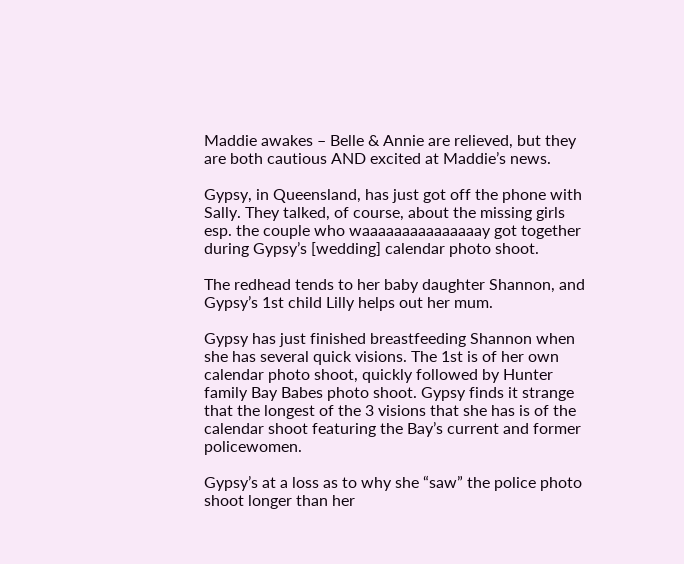Maddie awakes – Belle & Annie are relieved, but they are both cautious AND excited at Maddie’s news.

Gypsy, in Queensland, has just got off the phone with Sally. They talked, of course, about the missing girls esp. the couple who waaaaaaaaaaaaaaay got together during Gypsy’s [wedding] calendar photo shoot.

The redhead tends to her baby daughter Shannon, and Gypsy’s 1st child Lilly helps out her mum.

Gypsy has just finished breastfeeding Shannon when she has several quick visions. The 1st is of her own calendar photo shoot, quickly followed by Hunter family Bay Babes photo shoot. Gypsy finds it strange that the longest of the 3 visions that she has is of the calendar shoot featuring the Bay’s current and former policewomen.

Gypsy’s at a loss as to why she “saw” the police photo shoot longer than her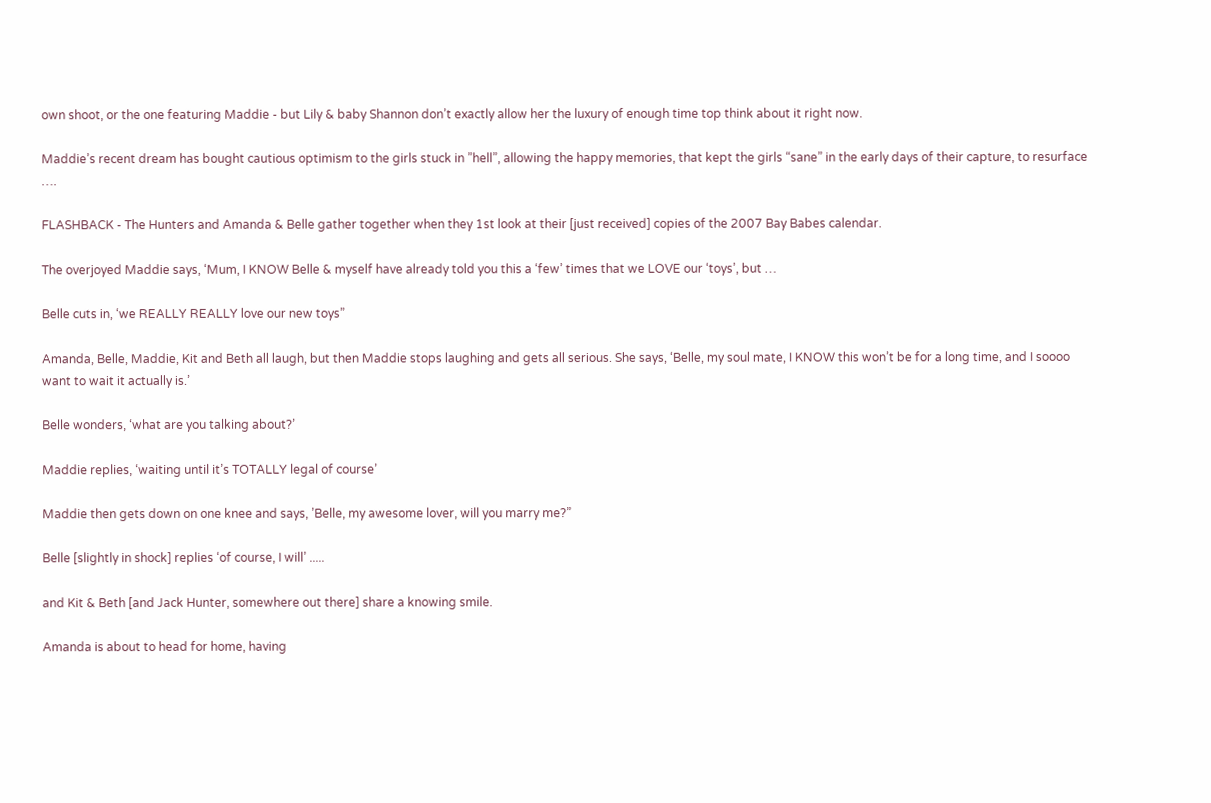own shoot, or the one featuring Maddie - but Lily & baby Shannon don’t exactly allow her the luxury of enough time top think about it right now.

Maddie’s recent dream has bought cautious optimism to the girls stuck in ”hell”, allowing the happy memories, that kept the girls “sane” in the early days of their capture, to resurface ….

FLASHBACK - The Hunters and Amanda & Belle gather together when they 1st look at their [just received] copies of the 2007 Bay Babes calendar.

The overjoyed Maddie says, ‘Mum, I KNOW Belle & myself have already told you this a ‘few’ times that we LOVE our ‘toys’, but …

Belle cuts in, ‘we REALLY REALLY love our new toys”

Amanda, Belle, Maddie, Kit and Beth all laugh, but then Maddie stops laughing and gets all serious. She says, ‘Belle, my soul mate, I KNOW this won’t be for a long time, and I soooo want to wait it actually is.’

Belle wonders, ‘what are you talking about?’

Maddie replies, ‘waiting until it’s TOTALLY legal of course’

Maddie then gets down on one knee and says, ’Belle, my awesome lover, will you marry me?”

Belle [slightly in shock] replies ‘of course, I will’ .....

and Kit & Beth [and Jack Hunter, somewhere out there] share a knowing smile.

Amanda is about to head for home, having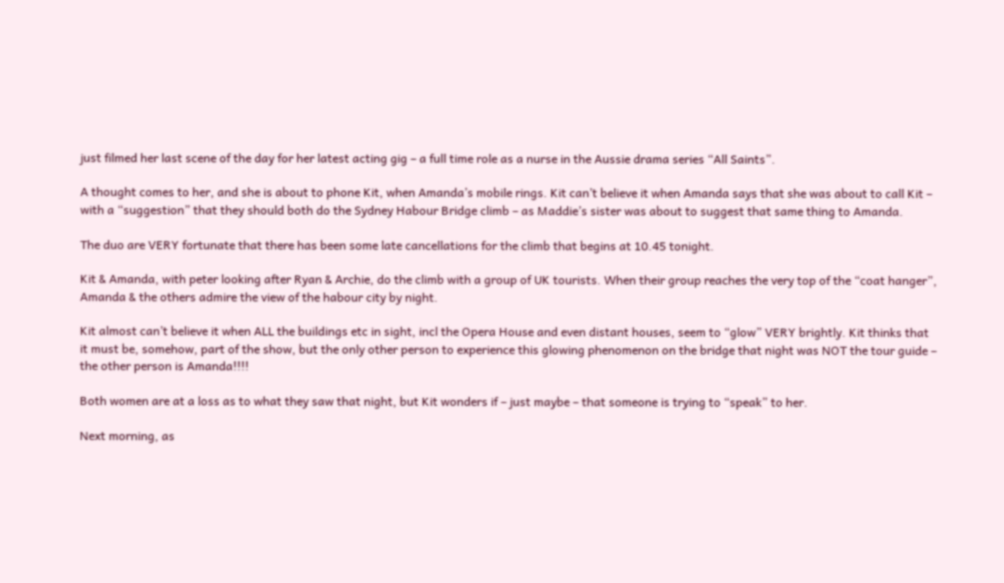just filmed her last scene of the day for her latest acting gig – a full time role as a nurse in the Aussie drama series “All Saints”.

A thought comes to her, and she is about to phone Kit, when Amanda’s mobile rings. Kit can’t believe it when Amanda says that she was about to call Kit – with a “suggestion” that they should both do the Sydney Habour Bridge climb – as Maddie’s sister was about to suggest that same thing to Amanda.

The duo are VERY fortunate that there has been some late cancellations for the climb that begins at 10.45 tonight.

Kit & Amanda, with peter looking after Ryan & Archie, do the climb with a group of UK tourists. When their group reaches the very top of the “coat hanger”, Amanda & the others admire the view of the habour city by night.

Kit almost can’t believe it when ALL the buildings etc in sight, incl the Opera House and even distant houses, seem to “glow” VERY brightly. Kit thinks that it must be, somehow, part of the show, but the only other person to experience this glowing phenomenon on the bridge that night was NOT the tour guide – the other person is Amanda!!!!

Both women are at a loss as to what they saw that night, but Kit wonders if – just maybe – that someone is trying to “speak” to her.

Next morning, as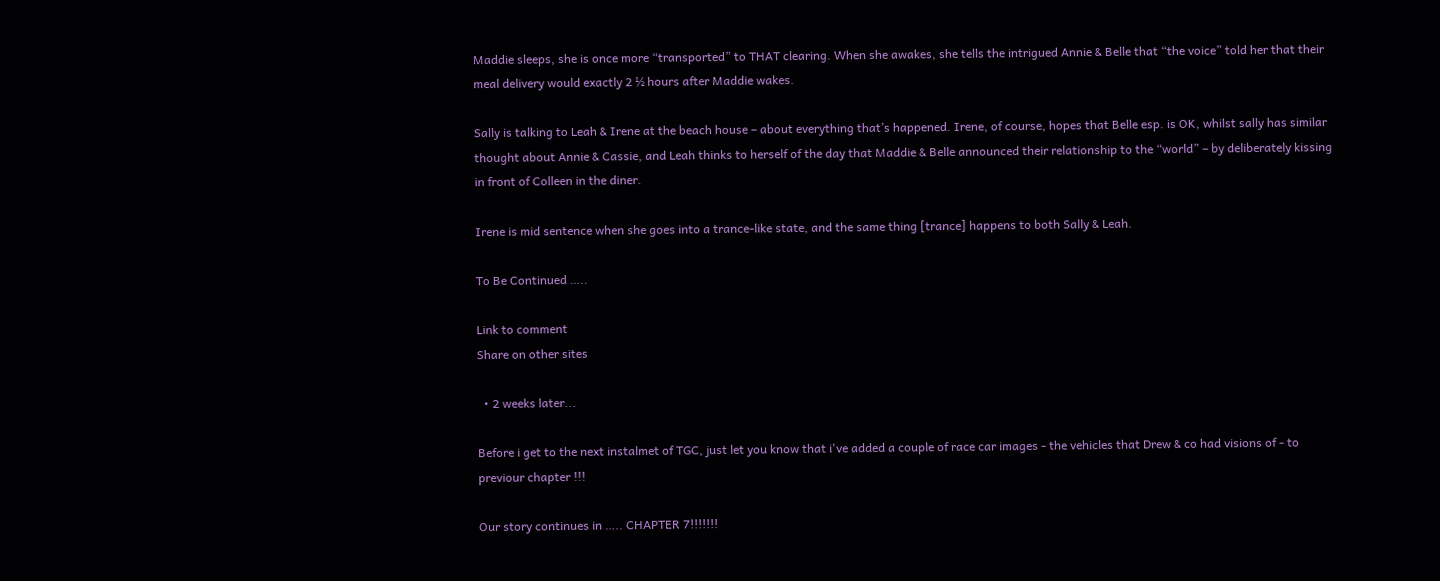Maddie sleeps, she is once more “transported” to THAT clearing. When she awakes, she tells the intrigued Annie & Belle that “the voice” told her that their meal delivery would exactly 2 ½ hours after Maddie wakes.

Sally is talking to Leah & Irene at the beach house – about everything that’s happened. Irene, of course, hopes that Belle esp. is OK, whilst sally has similar thought about Annie & Cassie, and Leah thinks to herself of the day that Maddie & Belle announced their relationship to the “world” – by deliberately kissing in front of Colleen in the diner.

Irene is mid sentence when she goes into a trance-like state, and the same thing [trance] happens to both Sally & Leah.

To Be Continued …..

Link to comment
Share on other sites

  • 2 weeks later...

Before i get to the next instalmet of TGC, just let you know that i've added a couple of race car images - the vehicles that Drew & co had visions of - to previour chapter !!!

Our story continues in ….. CHAPTER 7!!!!!!!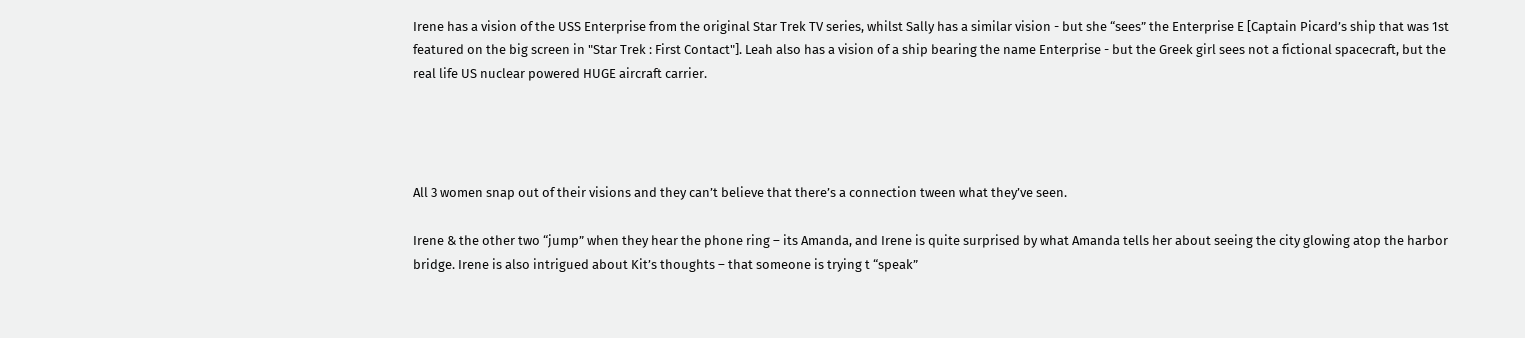Irene has a vision of the USS Enterprise from the original Star Trek TV series, whilst Sally has a similar vision - but she “sees” the Enterprise E [Captain Picard’s ship that was 1st featured on the big screen in "Star Trek : First Contact"]. Leah also has a vision of a ship bearing the name Enterprise - but the Greek girl sees not a fictional spacecraft, but the real life US nuclear powered HUGE aircraft carrier.




All 3 women snap out of their visions and they can’t believe that there’s a connection tween what they’ve seen.

Irene & the other two “jump” when they hear the phone ring – its Amanda, and Irene is quite surprised by what Amanda tells her about seeing the city glowing atop the harbor bridge. Irene is also intrigued about Kit’s thoughts – that someone is trying t “speak”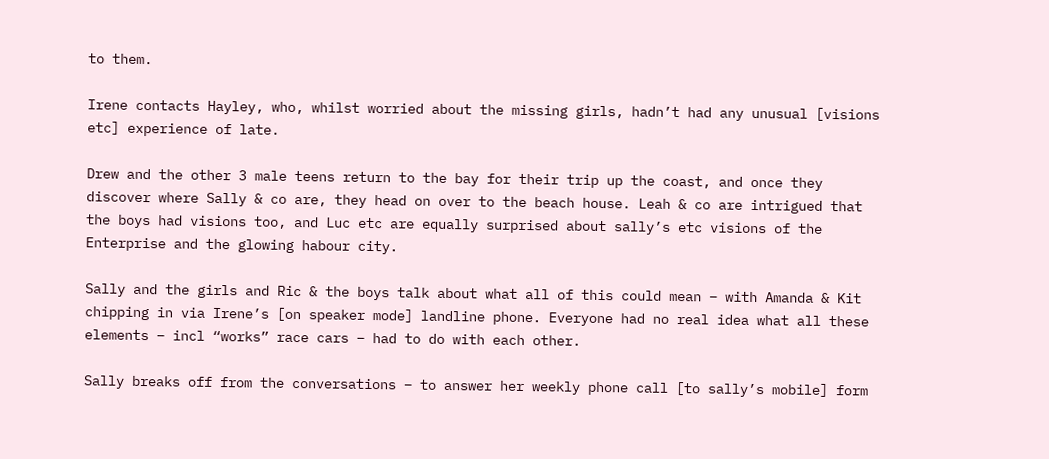to them.

Irene contacts Hayley, who, whilst worried about the missing girls, hadn’t had any unusual [visions etc] experience of late.

Drew and the other 3 male teens return to the bay for their trip up the coast, and once they discover where Sally & co are, they head on over to the beach house. Leah & co are intrigued that the boys had visions too, and Luc etc are equally surprised about sally’s etc visions of the Enterprise and the glowing habour city.

Sally and the girls and Ric & the boys talk about what all of this could mean – with Amanda & Kit chipping in via Irene’s [on speaker mode] landline phone. Everyone had no real idea what all these elements – incl “works” race cars – had to do with each other.

Sally breaks off from the conversations – to answer her weekly phone call [to sally’s mobile] form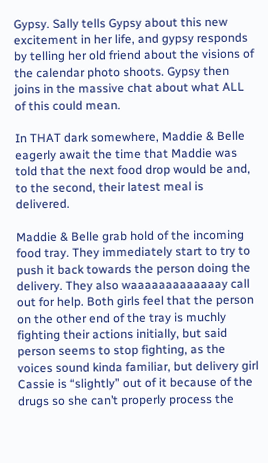Gypsy. Sally tells Gypsy about this new excitement in her life, and gypsy responds by telling her old friend about the visions of the calendar photo shoots. Gypsy then joins in the massive chat about what ALL of this could mean.

In THAT dark somewhere, Maddie & Belle eagerly await the time that Maddie was told that the next food drop would be and, to the second, their latest meal is delivered.

Maddie & Belle grab hold of the incoming food tray. They immediately start to try to push it back towards the person doing the delivery. They also waaaaaaaaaaaaay call out for help. Both girls feel that the person on the other end of the tray is muchly fighting their actions initially, but said person seems to stop fighting, as the voices sound kinda familiar, but delivery girl Cassie is “slightly” out of it because of the drugs so she can’t properly process the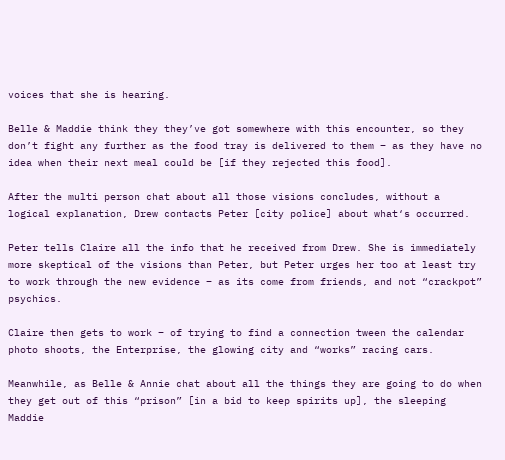voices that she is hearing.

Belle & Maddie think they they’ve got somewhere with this encounter, so they don’t fight any further as the food tray is delivered to them – as they have no idea when their next meal could be [if they rejected this food].

After the multi person chat about all those visions concludes, without a logical explanation, Drew contacts Peter [city police] about what‘s occurred.

Peter tells Claire all the info that he received from Drew. She is immediately more skeptical of the visions than Peter, but Peter urges her too at least try to work through the new evidence – as its come from friends, and not “crackpot” psychics.

Claire then gets to work – of trying to find a connection tween the calendar photo shoots, the Enterprise, the glowing city and “works” racing cars.

Meanwhile, as Belle & Annie chat about all the things they are going to do when they get out of this “prison” [in a bid to keep spirits up], the sleeping Maddie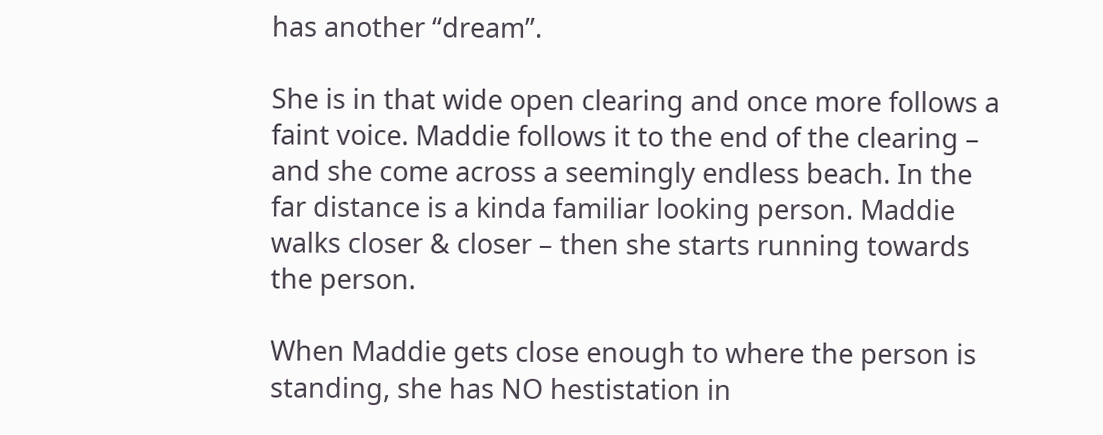has another “dream”.

She is in that wide open clearing and once more follows a faint voice. Maddie follows it to the end of the clearing – and she come across a seemingly endless beach. In the far distance is a kinda familiar looking person. Maddie walks closer & closer – then she starts running towards the person.

When Maddie gets close enough to where the person is standing, she has NO hestistation in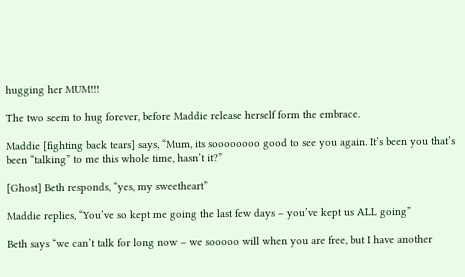hugging her MUM!!!

The two seem to hug forever, before Maddie release herself form the embrace.

Maddie [fighting back tears] says, “Mum, its soooooooo good to see you again. It’s been you that’s been “talking” to me this whole time, hasn’t it?”

[Ghost] Beth responds, “yes, my sweetheart”

Maddie replies, “You’ve so kept me going the last few days – you’ve kept us ALL going”

Beth says “we can’t talk for long now – we sooooo will when you are free, but I have another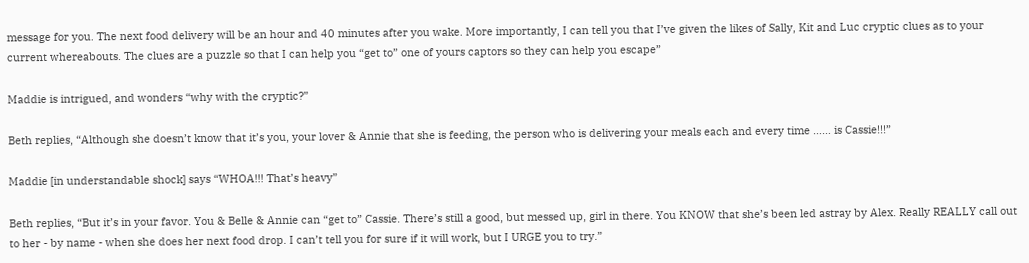message for you. The next food delivery will be an hour and 40 minutes after you wake. More importantly, I can tell you that I’ve given the likes of Sally, Kit and Luc cryptic clues as to your current whereabouts. The clues are a puzzle so that I can help you “get to” one of yours captors so they can help you escape”

Maddie is intrigued, and wonders “why with the cryptic?”

Beth replies, “Although she doesn’t know that it’s you, your lover & Annie that she is feeding, the person who is delivering your meals each and every time …… is Cassie!!!”

Maddie [in understandable shock] says “WHOA!!! That’s heavy”

Beth replies, “But it’s in your favor. You & Belle & Annie can “get to” Cassie. There’s still a good, but messed up, girl in there. You KNOW that she’s been led astray by Alex. Really REALLY call out to her - by name - when she does her next food drop. I can’t tell you for sure if it will work, but I URGE you to try.”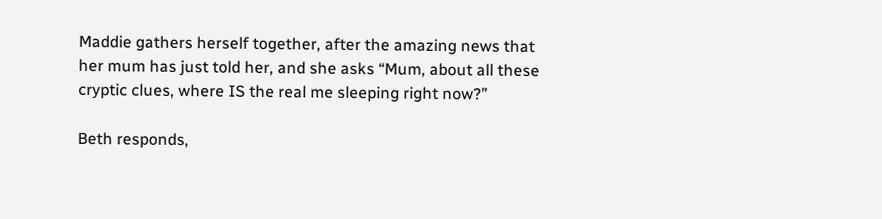Maddie gathers herself together, after the amazing news that her mum has just told her, and she asks “Mum, about all these cryptic clues, where IS the real me sleeping right now?”

Beth responds,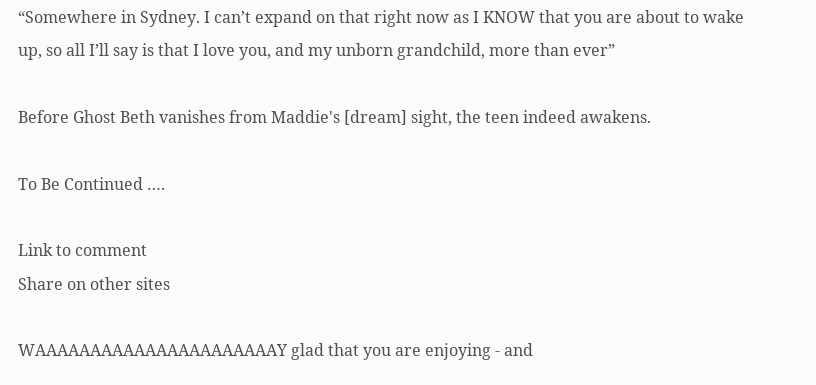“Somewhere in Sydney. I can’t expand on that right now as I KNOW that you are about to wake up, so all I’ll say is that I love you, and my unborn grandchild, more than ever”

Before Ghost Beth vanishes from Maddie's [dream] sight, the teen indeed awakens.

To Be Continued ….

Link to comment
Share on other sites

WAAAAAAAAAAAAAAAAAAAAAAY glad that you are enjoying - and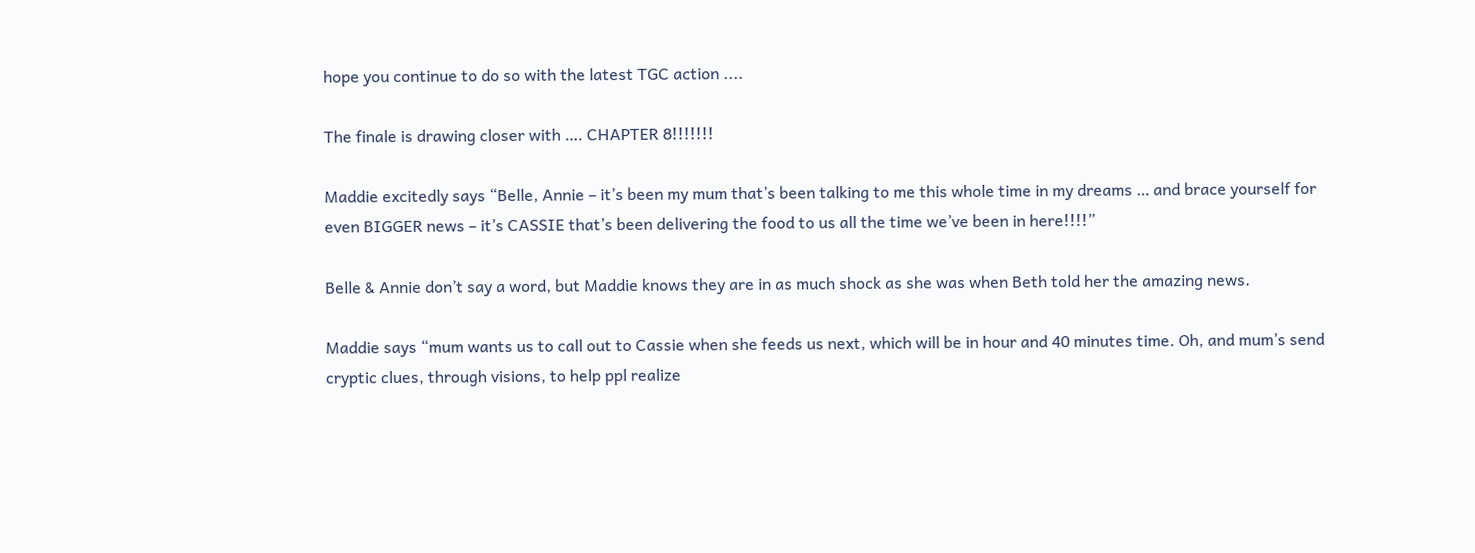hope you continue to do so with the latest TGC action ....

The finale is drawing closer with …. CHAPTER 8!!!!!!!

Maddie excitedly says “Belle, Annie – it’s been my mum that’s been talking to me this whole time in my dreams … and brace yourself for even BIGGER news – it’s CASSIE that’s been delivering the food to us all the time we’ve been in here!!!!”

Belle & Annie don’t say a word, but Maddie knows they are in as much shock as she was when Beth told her the amazing news.

Maddie says “mum wants us to call out to Cassie when she feeds us next, which will be in hour and 40 minutes time. Oh, and mum’s send cryptic clues, through visions, to help ppl realize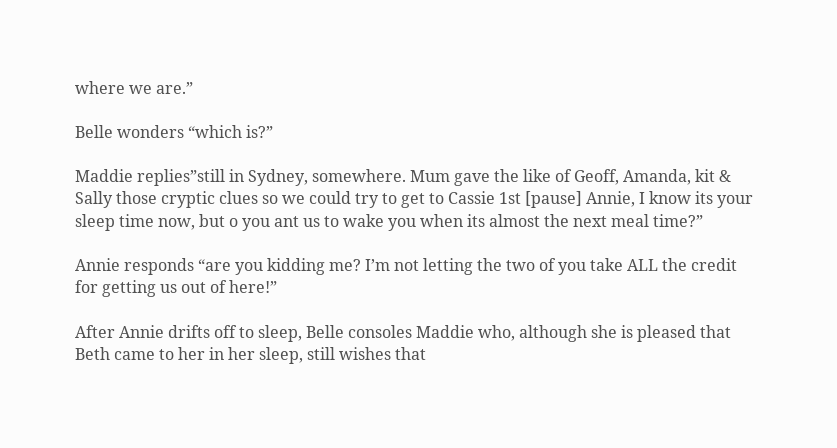where we are.”

Belle wonders “which is?”

Maddie replies”still in Sydney, somewhere. Mum gave the like of Geoff, Amanda, kit & Sally those cryptic clues so we could try to get to Cassie 1st [pause] Annie, I know its your sleep time now, but o you ant us to wake you when its almost the next meal time?”

Annie responds “are you kidding me? I’m not letting the two of you take ALL the credit for getting us out of here!”

After Annie drifts off to sleep, Belle consoles Maddie who, although she is pleased that Beth came to her in her sleep, still wishes that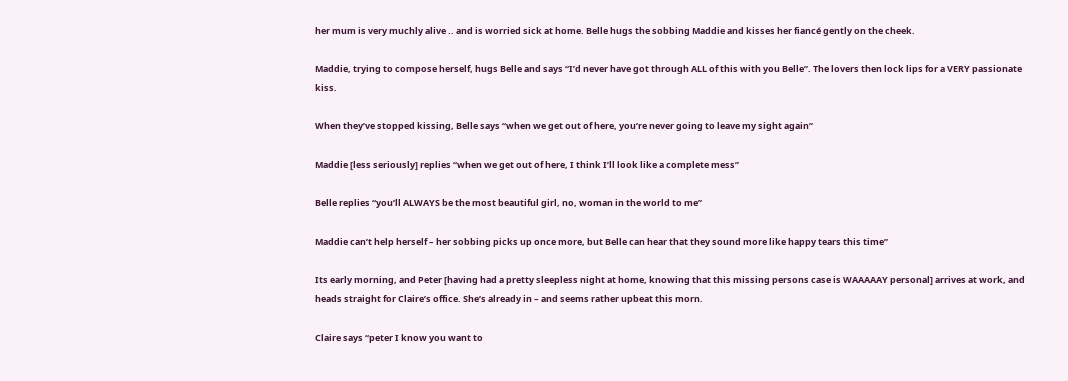her mum is very muchly alive .. and is worried sick at home. Belle hugs the sobbing Maddie and kisses her fiancé gently on the cheek.

Maddie, trying to compose herself, hugs Belle and says “I’d never have got through ALL of this with you Belle”. The lovers then lock lips for a VERY passionate kiss.

When they’ve stopped kissing, Belle says “when we get out of here, you’re never going to leave my sight again”

Maddie [less seriously] replies “when we get out of here, I think I’ll look like a complete mess”

Belle replies “you’ll ALWAYS be the most beautiful girl, no, woman in the world to me”

Maddie can’t help herself – her sobbing picks up once more, but Belle can hear that they sound more like happy tears this time”

Its early morning, and Peter [having had a pretty sleepless night at home, knowing that this missing persons case is WAAAAAY personal] arrives at work, and heads straight for Claire’s office. She’s already in – and seems rather upbeat this morn.

Claire says “peter I know you want to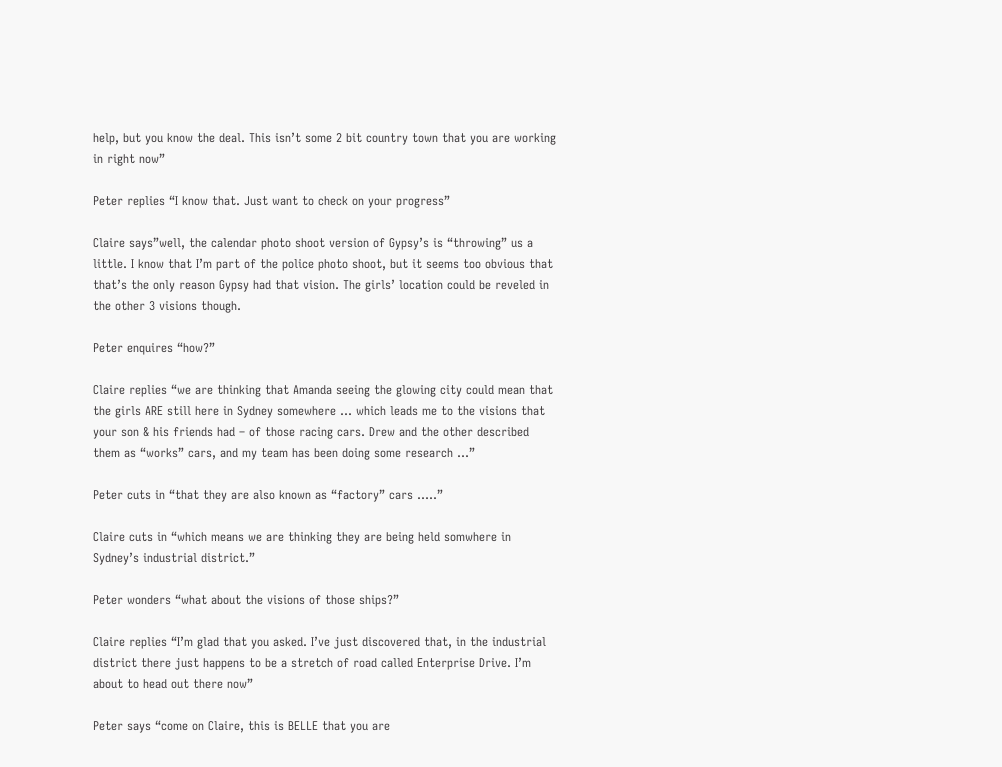help, but you know the deal. This isn’t some 2 bit country town that you are working in right now”

Peter replies “I know that. Just want to check on your progress”

Claire says”well, the calendar photo shoot version of Gypsy’s is “throwing” us a little. I know that I’m part of the police photo shoot, but it seems too obvious that that’s the only reason Gypsy had that vision. The girls’ location could be reveled in the other 3 visions though.

Peter enquires “how?”

Claire replies “we are thinking that Amanda seeing the glowing city could mean that the girls ARE still here in Sydney somewhere ... which leads me to the visions that your son & his friends had – of those racing cars. Drew and the other described them as “works” cars, and my team has been doing some research …”

Peter cuts in “that they are also known as “factory” cars …..”

Claire cuts in “which means we are thinking they are being held somwhere in Sydney’s industrial district.”

Peter wonders “what about the visions of those ships?”

Claire replies “I’m glad that you asked. I’ve just discovered that, in the industrial district there just happens to be a stretch of road called Enterprise Drive. I’m about to head out there now”

Peter says “come on Claire, this is BELLE that you are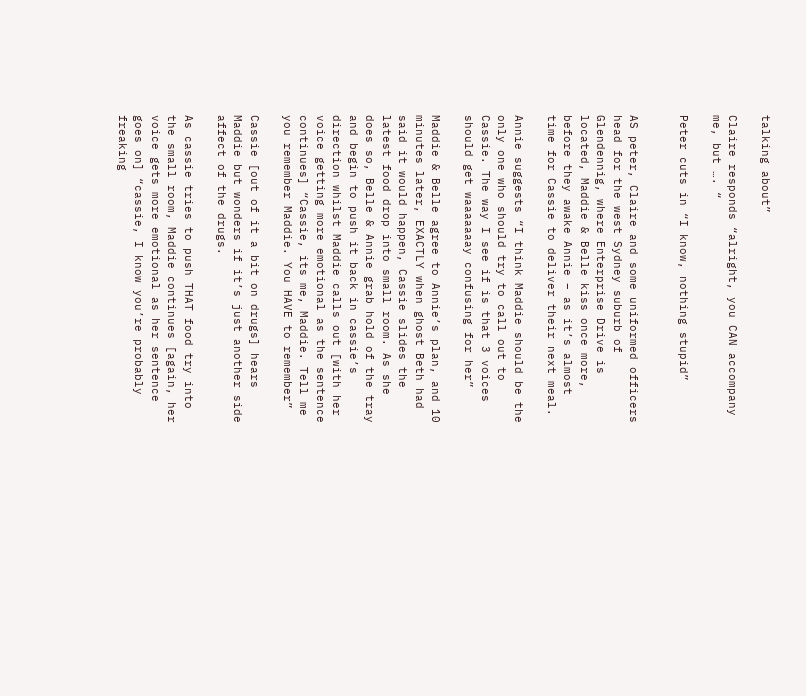talking about”

Claire responds “alright, you CAN accompany me, but …. “

Peter cuts in “I know, nothing stupid”


AS peter, Claire and some uniformed officers head for the west Sydney suburb of Glendennig, where Enterprise Drive is located, Maddie & Belle kiss once more, before they awake Annie – as it’s almost time for Cassie to deliver their next meal.

Annie suggests “I think Maddie should be the only one who should try to call out to Cassie. The way I see if is that 3 voices should get waaaaaaay confusing for her”

Maddie & Belle agree to Annie’s plan, and 10 minutes later, EXACTLY when ghost Beth had said it would happen, Cassie slides the latest food drop into small room. As she does so, Belle & Annie grab hold of the tray and begin to push it back in cassie’s direction whilst Maddie calls out [with her voice getting more emotional as the sentence continues] “Cassie, its me, Maddie. Tell me you remember Maddie. You HAVE to remember”

Cassie [out of it a bit on drugs] hears Maddie but wonders if it’s just another side affect of the drugs.

As cassie tries to push THAT food try into the small room, Maddie continues [again, her voice gets more emotional as her sentence goes on] “cassie, I know you’re probably freaking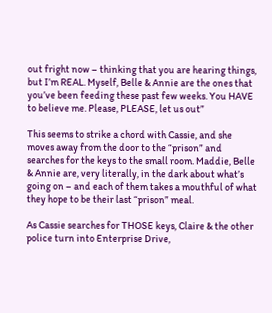out fright now – thinking that you are hearing things, but I’m REAL. Myself, Belle & Annie are the ones that you’ve been feeding these past few weeks. You HAVE to believe me. Please, PLEASE, let us out”

This seems to strike a chord with Cassie, and she moves away from the door to the “prison” and searches for the keys to the small room. Maddie, Belle & Annie are, very literally, in the dark about what’s going on – and each of them takes a mouthful of what they hope to be their last “prison” meal.

As Cassie searches for THOSE keys, Claire & the other police turn into Enterprise Drive,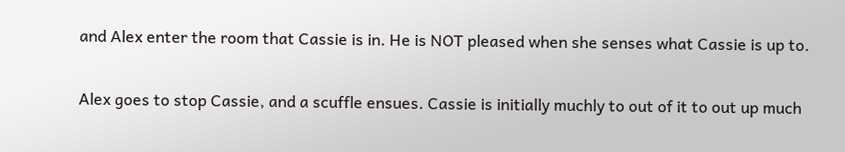and Alex enter the room that Cassie is in. He is NOT pleased when she senses what Cassie is up to.

Alex goes to stop Cassie, and a scuffle ensues. Cassie is initially muchly to out of it to out up much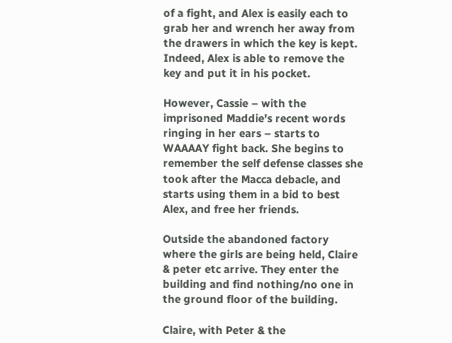of a fight, and Alex is easily each to grab her and wrench her away from the drawers in which the key is kept. Indeed, Alex is able to remove the key and put it in his pocket.

However, Cassie – with the imprisoned Maddie’s recent words ringing in her ears – starts to WAAAAY fight back. She begins to remember the self defense classes she took after the Macca debacle, and starts using them in a bid to best Alex, and free her friends.

Outside the abandoned factory where the girls are being held, Claire & peter etc arrive. They enter the building and find nothing/no one in the ground floor of the building.

Claire, with Peter & the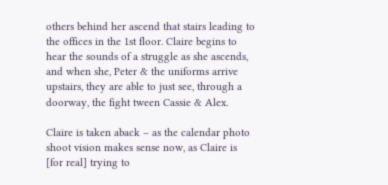others behind her ascend that stairs leading to the offices in the 1st floor. Claire begins to hear the sounds of a struggle as she ascends, and when she, Peter & the uniforms arrive upstairs, they are able to just see, through a doorway, the fight tween Cassie & Alex.

Claire is taken aback – as the calendar photo shoot vision makes sense now, as Claire is [for real] trying to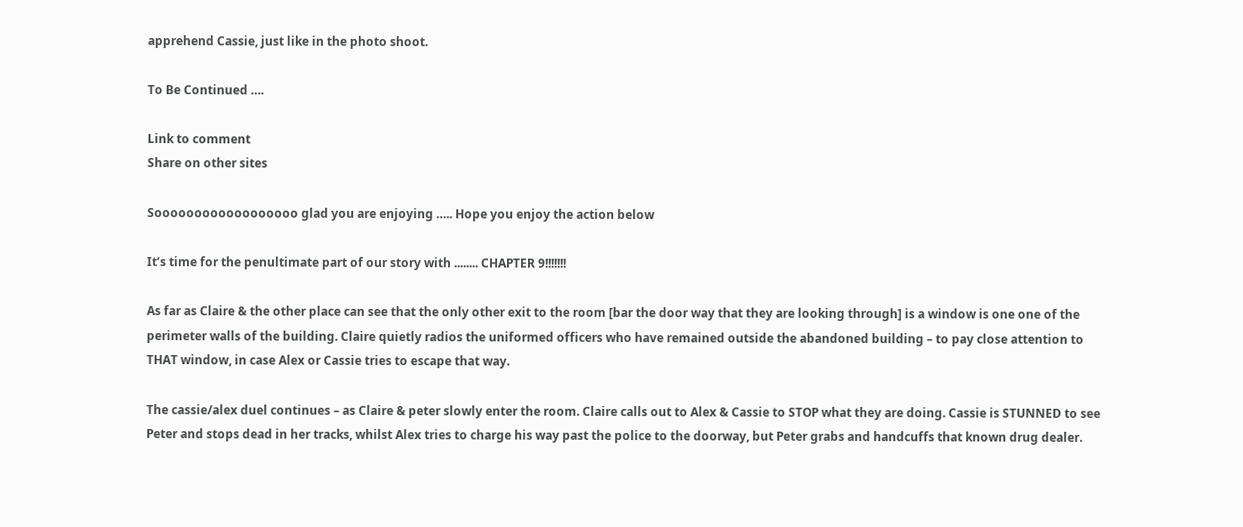apprehend Cassie, just like in the photo shoot.

To Be Continued ….

Link to comment
Share on other sites

Soooooooooooooooooo glad you are enjoying ….. Hope you enjoy the action below

It’s time for the penultimate part of our story with ........ CHAPTER 9!!!!!!!

As far as Claire & the other place can see that the only other exit to the room [bar the door way that they are looking through] is a window is one one of the perimeter walls of the building. Claire quietly radios the uniformed officers who have remained outside the abandoned building – to pay close attention to THAT window, in case Alex or Cassie tries to escape that way.

The cassie/alex duel continues – as Claire & peter slowly enter the room. Claire calls out to Alex & Cassie to STOP what they are doing. Cassie is STUNNED to see Peter and stops dead in her tracks, whilst Alex tries to charge his way past the police to the doorway, but Peter grabs and handcuffs that known drug dealer.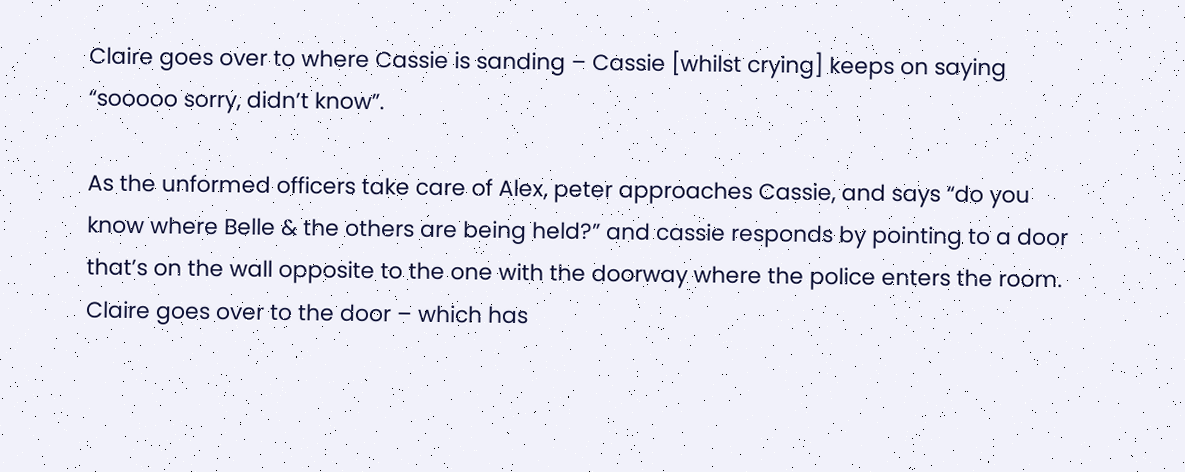Claire goes over to where Cassie is sanding – Cassie [whilst crying] keeps on saying “sooooo sorry, didn’t know”.

As the unformed officers take care of Alex, peter approaches Cassie, and says “do you know where Belle & the others are being held?” and cassie responds by pointing to a door that’s on the wall opposite to the one with the doorway where the police enters the room. Claire goes over to the door – which has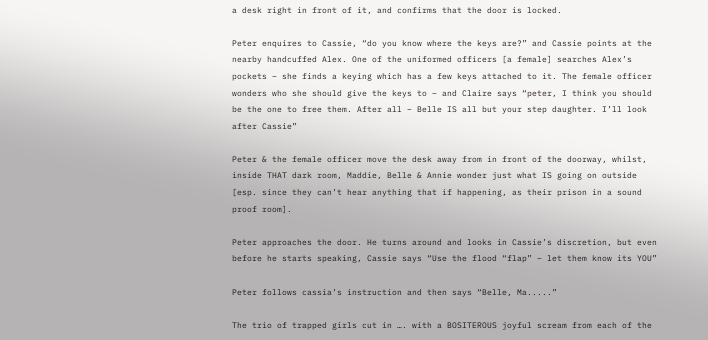a desk right in front of it, and confirms that the door is locked.

Peter enquires to Cassie, “do you know where the keys are?” and Cassie points at the nearby handcuffed Alex. One of the uniformed officers [a female] searches Alex’s pockets – she finds a keying which has a few keys attached to it. The female officer wonders who she should give the keys to – and Claire says “peter, I think you should be the one to free them. After all – Belle IS all but your step daughter. I’ll look after Cassie”

Peter & the female officer move the desk away from in front of the doorway, whilst, inside THAT dark room, Maddie, Belle & Annie wonder just what IS going on outside [esp. since they can’t hear anything that if happening, as their prison in a sound proof room].

Peter approaches the door. He turns around and looks in Cassie’s discretion, but even before he starts speaking, Cassie says “Use the flood “flap” – let them know its YOU”

Peter follows cassia’s instruction and then says “Belle, Ma.....”

The trio of trapped girls cut in …. with a BOSITEROUS joyful scream from each of the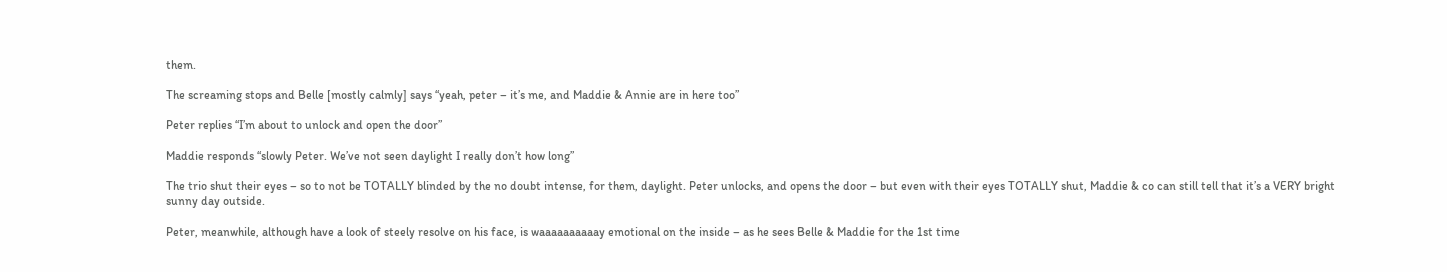them.

The screaming stops and Belle [mostly calmly] says “yeah, peter – it’s me, and Maddie & Annie are in here too”

Peter replies “I’m about to unlock and open the door”

Maddie responds “slowly Peter. We’ve not seen daylight I really don’t how long”

The trio shut their eyes – so to not be TOTALLY blinded by the no doubt intense, for them, daylight. Peter unlocks, and opens the door – but even with their eyes TOTALLY shut, Maddie & co can still tell that it’s a VERY bright sunny day outside.

Peter, meanwhile, although have a look of steely resolve on his face, is waaaaaaaaaay emotional on the inside – as he sees Belle & Maddie for the 1st time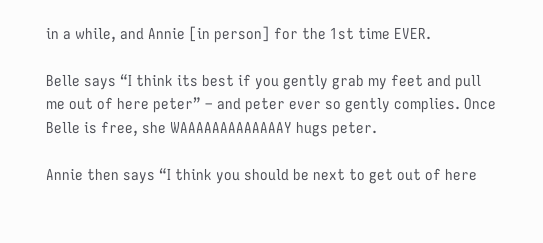in a while, and Annie [in person] for the 1st time EVER.

Belle says “I think its best if you gently grab my feet and pull me out of here peter” – and peter ever so gently complies. Once Belle is free, she WAAAAAAAAAAAAAY hugs peter.

Annie then says “I think you should be next to get out of here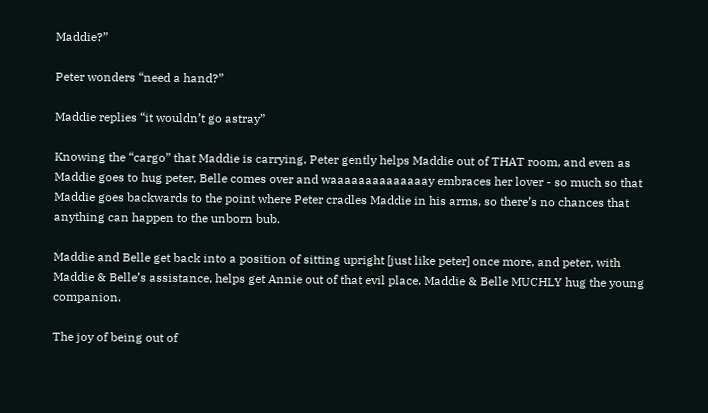Maddie?”

Peter wonders “need a hand?”

Maddie replies “it wouldn’t go astray”

Knowing the “cargo” that Maddie is carrying, Peter gently helps Maddie out of THAT room, and even as Maddie goes to hug peter, Belle comes over and waaaaaaaaaaaaaay embraces her lover - so much so that Maddie goes backwards to the point where Peter cradles Maddie in his arms, so there’s no chances that anything can happen to the unborn bub.

Maddie and Belle get back into a position of sitting upright [just like peter] once more, and peter, with Maddie & Belle’s assistance, helps get Annie out of that evil place. Maddie & Belle MUCHLY hug the young companion.

The joy of being out of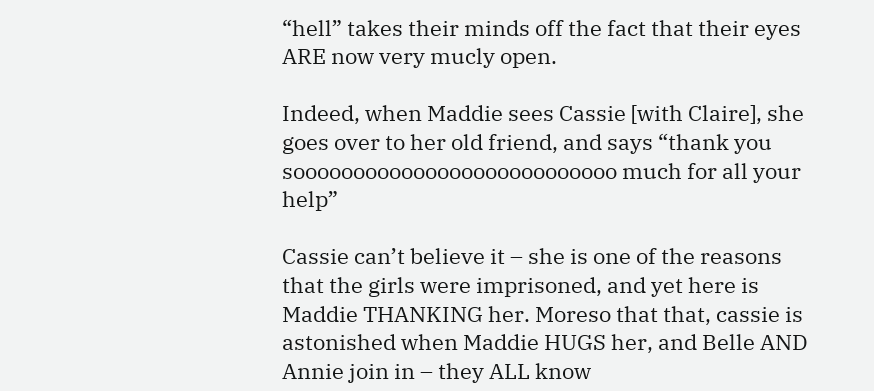“hell” takes their minds off the fact that their eyes ARE now very mucly open.

Indeed, when Maddie sees Cassie [with Claire], she goes over to her old friend, and says “thank you sooooooooooooooooooooooooooo much for all your help”

Cassie can’t believe it – she is one of the reasons that the girls were imprisoned, and yet here is Maddie THANKING her. Moreso that that, cassie is astonished when Maddie HUGS her, and Belle AND Annie join in – they ALL know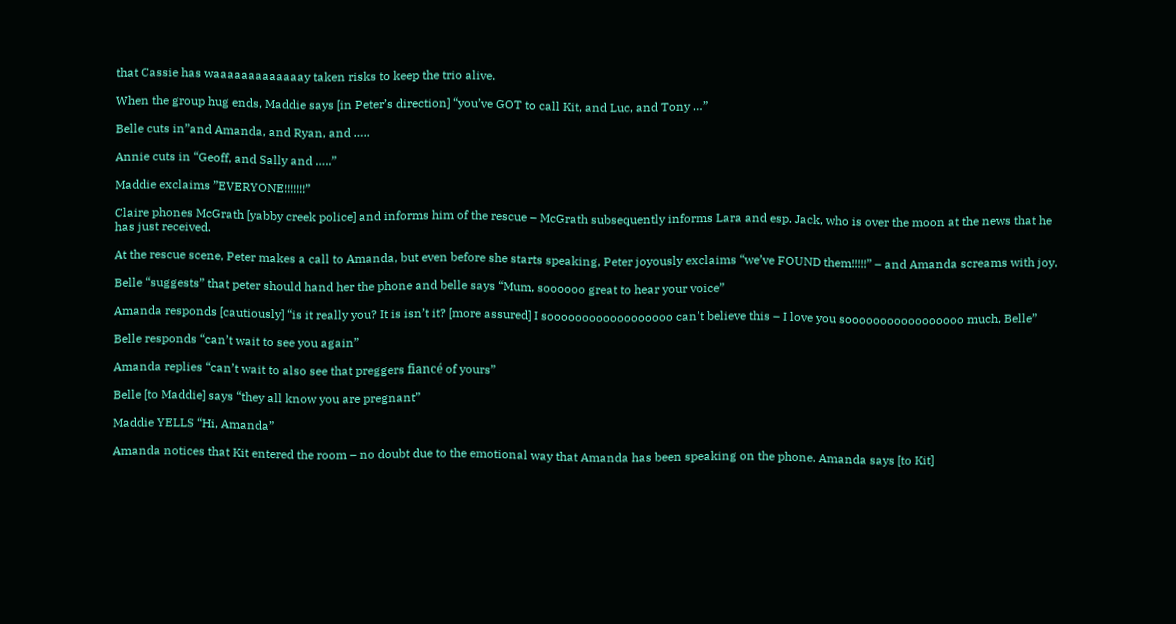that Cassie has waaaaaaaaaaaaay taken risks to keep the trio alive.

When the group hug ends, Maddie says [in Peter’s direction] “you’ve GOT to call Kit, and Luc, and Tony …”

Belle cuts in”and Amanda, and Ryan, and …..

Annie cuts in “Geoff, and Sally and …..”

Maddie exclaims ”EVERYONE!!!!!!!”

Claire phones McGrath [yabby creek police] and informs him of the rescue – McGrath subsequently informs Lara and esp. Jack, who is over the moon at the news that he has just received.

At the rescue scene, Peter makes a call to Amanda, but even before she starts speaking, Peter joyously exclaims “we’ve FOUND them!!!!!” – and Amanda screams with joy.

Belle “suggests” that peter should hand her the phone and belle says “Mum, soooooo great to hear your voice”

Amanda responds [cautiously] “is it really you? It is isn’t it? [more assured] I soooooooooooooooooo can't believe this – I love you sooooooooooooooooo much, Belle”

Belle responds “can’t wait to see you again”

Amanda replies “can’t wait to also see that preggers fiancé of yours”

Belle [to Maddie] says “they all know you are pregnant”

Maddie YELLS “Hi, Amanda”

Amanda notices that Kit entered the room – no doubt due to the emotional way that Amanda has been speaking on the phone. Amanda says [to Kit]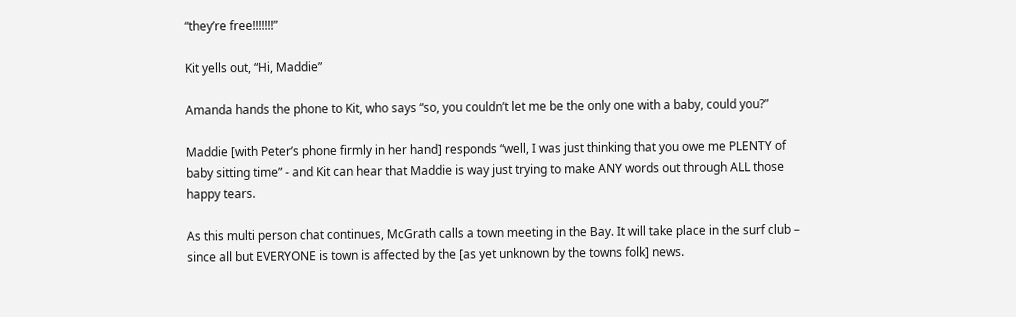“they’re free!!!!!!!”

Kit yells out, “Hi, Maddie”

Amanda hands the phone to Kit, who says “so, you couldn’t let me be the only one with a baby, could you?”

Maddie [with Peter’s phone firmly in her hand] responds “well, I was just thinking that you owe me PLENTY of baby sitting time” - and Kit can hear that Maddie is way just trying to make ANY words out through ALL those happy tears.

As this multi person chat continues, McGrath calls a town meeting in the Bay. It will take place in the surf club – since all but EVERYONE is town is affected by the [as yet unknown by the towns folk] news.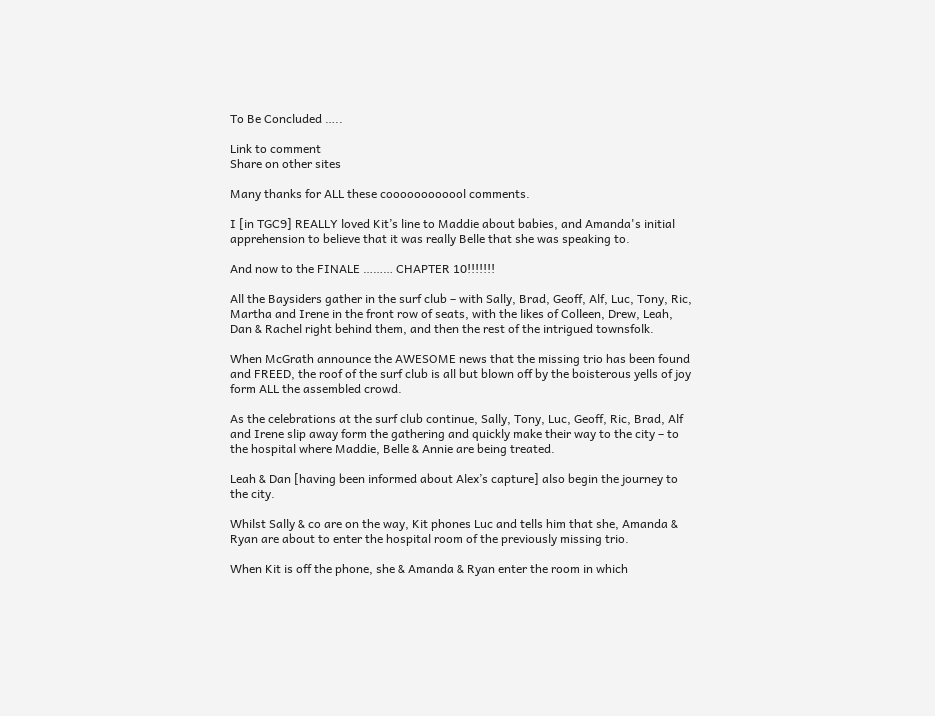To Be Concluded …..

Link to comment
Share on other sites

Many thanks for ALL these coooooooooool comments.

I [in TGC9] REALLY loved Kit’s line to Maddie about babies, and Amanda's initial apprehension to believe that it was really Belle that she was speaking to.

And now to the FINALE ……… CHAPTER 10!!!!!!!

All the Baysiders gather in the surf club – with Sally, Brad, Geoff, Alf, Luc, Tony, Ric, Martha and Irene in the front row of seats, with the likes of Colleen, Drew, Leah, Dan & Rachel right behind them, and then the rest of the intrigued townsfolk.

When McGrath announce the AWESOME news that the missing trio has been found and FREED, the roof of the surf club is all but blown off by the boisterous yells of joy form ALL the assembled crowd.

As the celebrations at the surf club continue, Sally, Tony, Luc, Geoff, Ric, Brad, Alf and Irene slip away form the gathering and quickly make their way to the city – to the hospital where Maddie, Belle & Annie are being treated.

Leah & Dan [having been informed about Alex’s capture] also begin the journey to the city.

Whilst Sally & co are on the way, Kit phones Luc and tells him that she, Amanda & Ryan are about to enter the hospital room of the previously missing trio.

When Kit is off the phone, she & Amanda & Ryan enter the room in which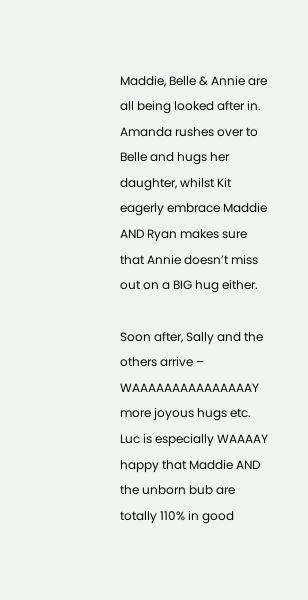Maddie, Belle & Annie are all being looked after in. Amanda rushes over to Belle and hugs her daughter, whilst Kit eagerly embrace Maddie AND Ryan makes sure that Annie doesn’t miss out on a BIG hug either.

Soon after, Sally and the others arrive – WAAAAAAAAAAAAAAAY more joyous hugs etc. Luc is especially WAAAAY happy that Maddie AND the unborn bub are totally 110% in good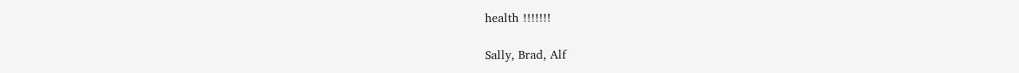health !!!!!!!

Sally, Brad, Alf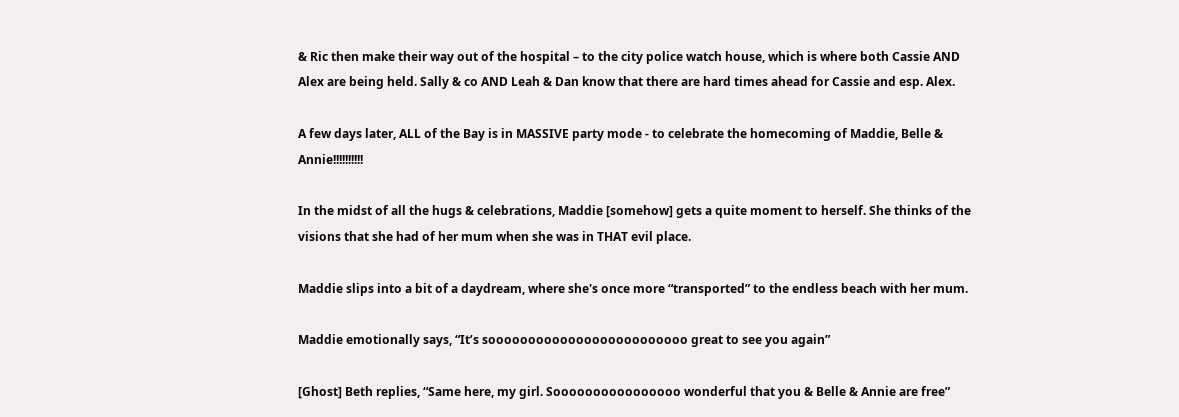& Ric then make their way out of the hospital – to the city police watch house, which is where both Cassie AND Alex are being held. Sally & co AND Leah & Dan know that there are hard times ahead for Cassie and esp. Alex.

A few days later, ALL of the Bay is in MASSIVE party mode - to celebrate the homecoming of Maddie, Belle & Annie!!!!!!!!!!

In the midst of all the hugs & celebrations, Maddie [somehow] gets a quite moment to herself. She thinks of the visions that she had of her mum when she was in THAT evil place.

Maddie slips into a bit of a daydream, where she's once more “transported” to the endless beach with her mum.

Maddie emotionally says, “It’s sooooooooooooooooooooooooo great to see you again”

[Ghost] Beth replies, “Same here, my girl. Soooooooooooooooo wonderful that you & Belle & Annie are free”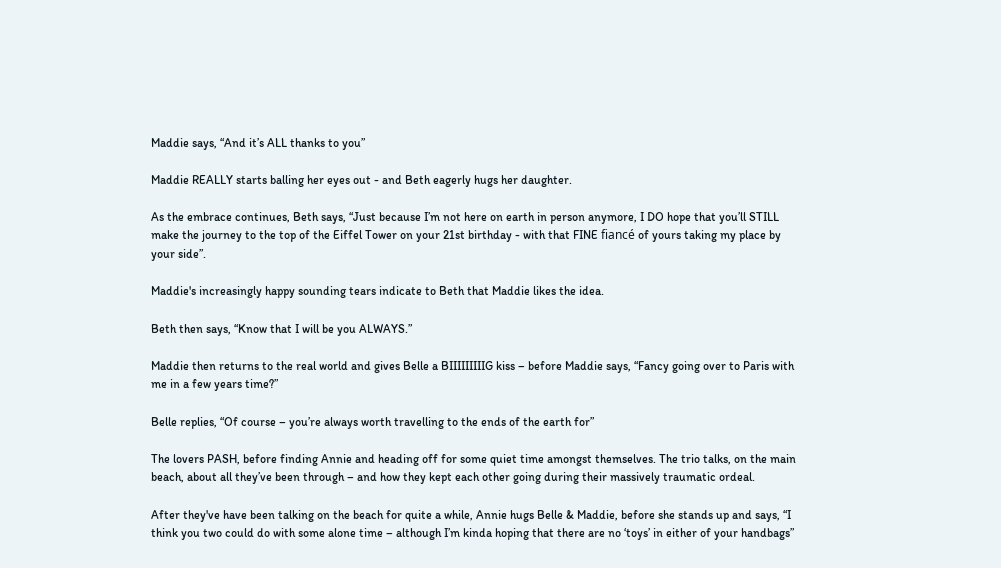Maddie says, “And it’s ALL thanks to you”

Maddie REALLY starts balling her eyes out - and Beth eagerly hugs her daughter.

As the embrace continues, Beth says, “Just because I’m not here on earth in person anymore, I DO hope that you’ll STILL make the journey to the top of the Eiffel Tower on your 21st birthday - with that FINE fiancé of yours taking my place by your side”.

Maddie's increasingly happy sounding tears indicate to Beth that Maddie likes the idea.

Beth then says, “Know that I will be you ALWAYS.”

Maddie then returns to the real world and gives Belle a BIIIIIIIIIG kiss – before Maddie says, “Fancy going over to Paris with me in a few years time?”

Belle replies, “Of course – you’re always worth travelling to the ends of the earth for”

The lovers PASH, before finding Annie and heading off for some quiet time amongst themselves. The trio talks, on the main beach, about all they’ve been through – and how they kept each other going during their massively traumatic ordeal.

After they've have been talking on the beach for quite a while, Annie hugs Belle & Maddie, before she stands up and says, “I think you two could do with some alone time – although I’m kinda hoping that there are no ‘toys’ in either of your handbags”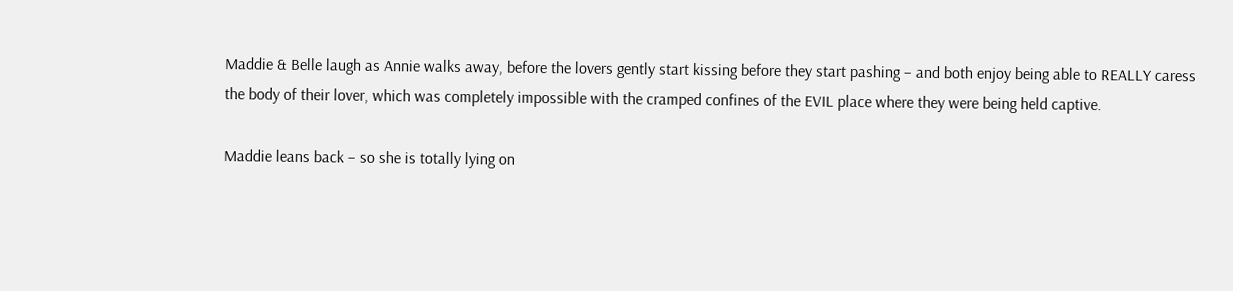Maddie & Belle laugh as Annie walks away, before the lovers gently start kissing before they start pashing – and both enjoy being able to REALLY caress the body of their lover, which was completely impossible with the cramped confines of the EVIL place where they were being held captive.

Maddie leans back – so she is totally lying on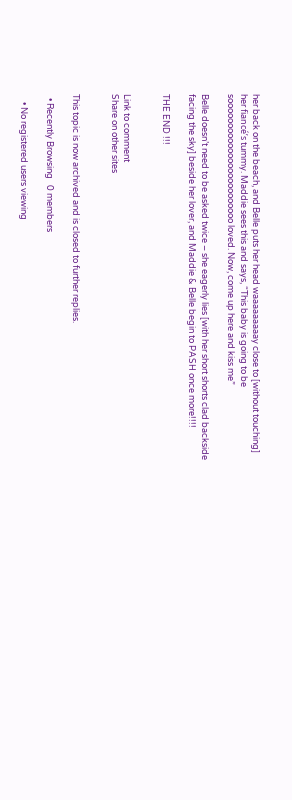her back on the beach, and Belle puts her head waaaaaaaaay close to [without touching] her fiancé’s tummy. Maddie sees this and says, “This baby is going to be sooooooooooooooooooooooooo loved. Now, come up here and kiss me”

Belle doesn’t need to be asked twice – she eagerly lies [with her short shorts clad backside facing the sky] beside her lover, and Maddie & Belle begin to PASH once more!!!!

THE END !!!


Link to comment
Share on other sites


This topic is now archived and is closed to further replies.

  • Recently Browsing   0 members

    • No registered users viewing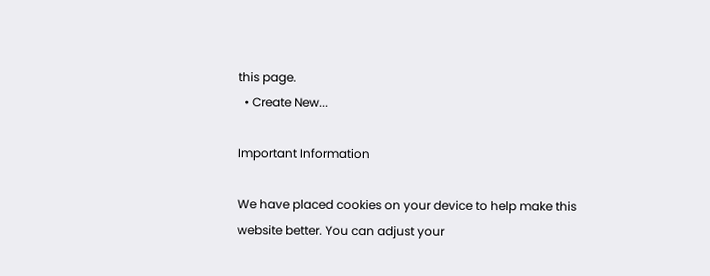this page.
  • Create New...

Important Information

We have placed cookies on your device to help make this website better. You can adjust your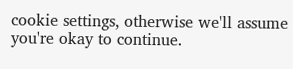cookie settings, otherwise we'll assume you're okay to continue.